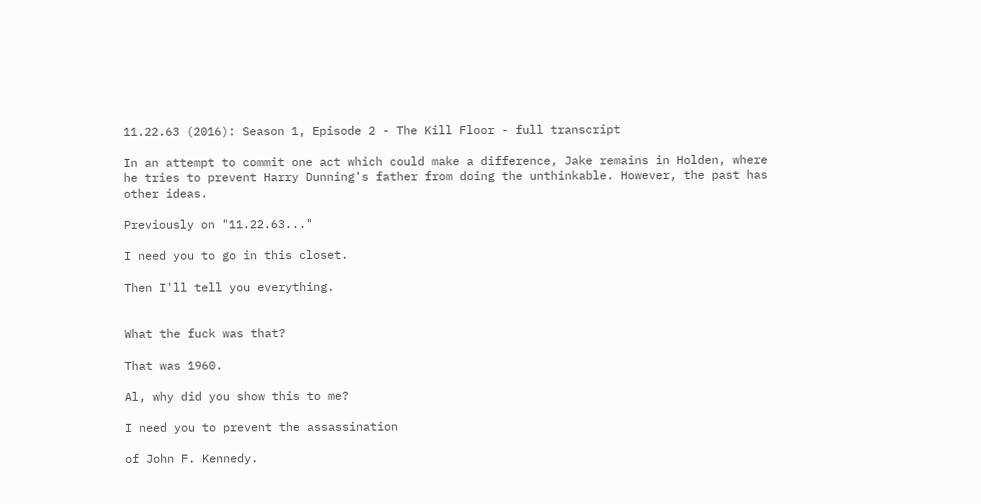11.22.63 (2016): Season 1, Episode 2 - The Kill Floor - full transcript

In an attempt to commit one act which could make a difference, Jake remains in Holden, where he tries to prevent Harry Dunning's father from doing the unthinkable. However, the past has other ideas.

Previously on "11.22.63..."

I need you to go in this closet.

Then I'll tell you everything.


What the fuck was that?

That was 1960.

Al, why did you show this to me?

I need you to prevent the assassination

of John F. Kennedy.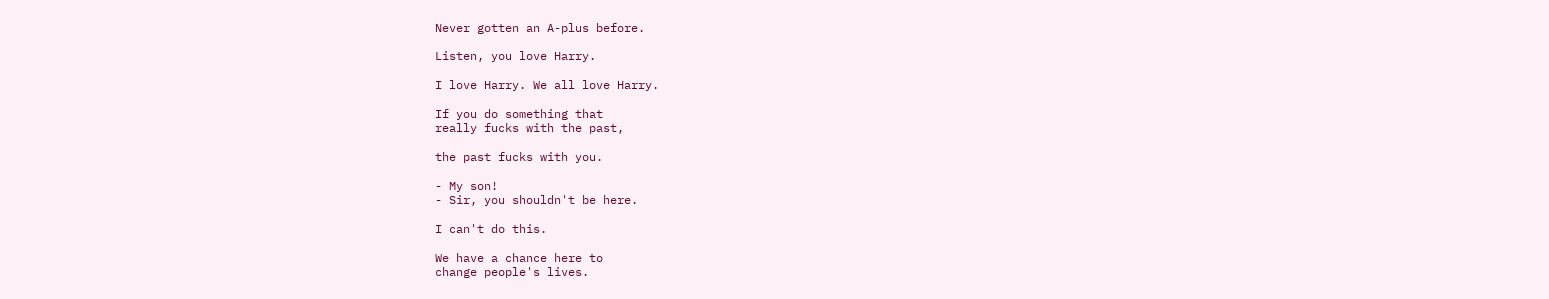Never gotten an A-plus before.

Listen, you love Harry.

I love Harry. We all love Harry.

If you do something that
really fucks with the past,

the past fucks with you.

- My son!
- Sir, you shouldn't be here.

I can't do this.

We have a chance here to
change people's lives.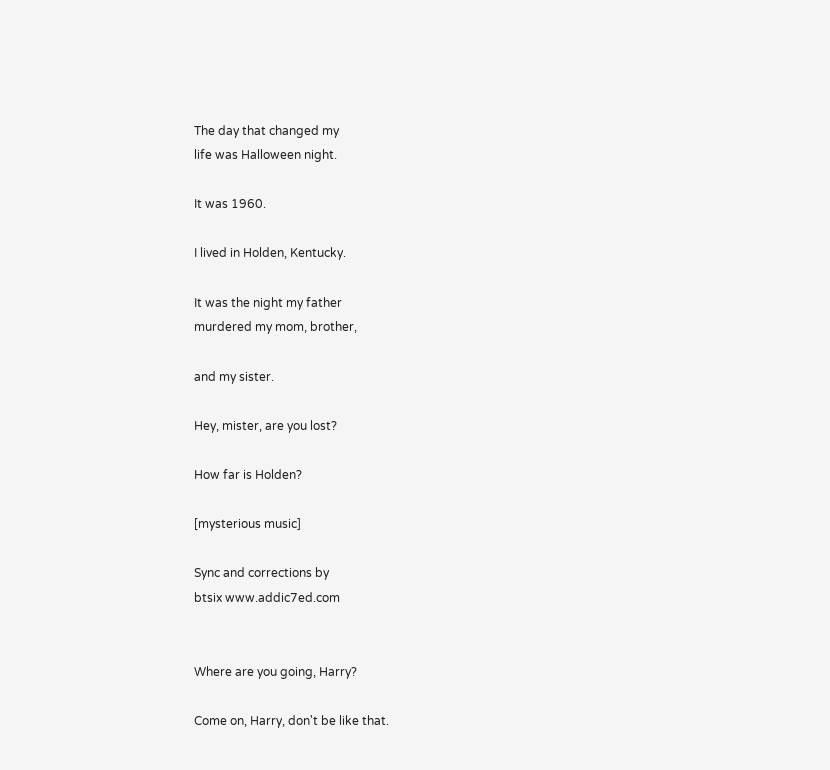The day that changed my
life was Halloween night.

It was 1960.

I lived in Holden, Kentucky.

It was the night my father
murdered my mom, brother,

and my sister.

Hey, mister, are you lost?

How far is Holden?

[mysterious music]

Sync and corrections by
btsix www.addic7ed.com


Where are you going, Harry?

Come on, Harry, don't be like that.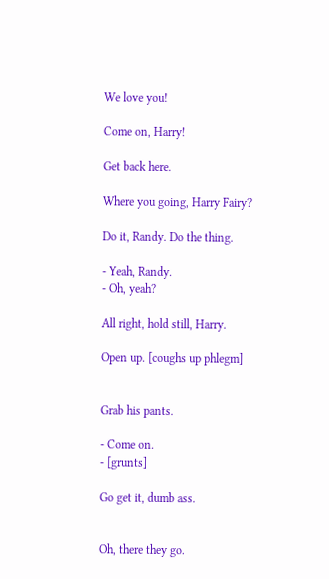We love you!

Come on, Harry!

Get back here.

Where you going, Harry Fairy?

Do it, Randy. Do the thing.

- Yeah, Randy.
- Oh, yeah?

All right, hold still, Harry.

Open up. [coughs up phlegm]


Grab his pants.

- Come on.
- [grunts]

Go get it, dumb ass.


Oh, there they go.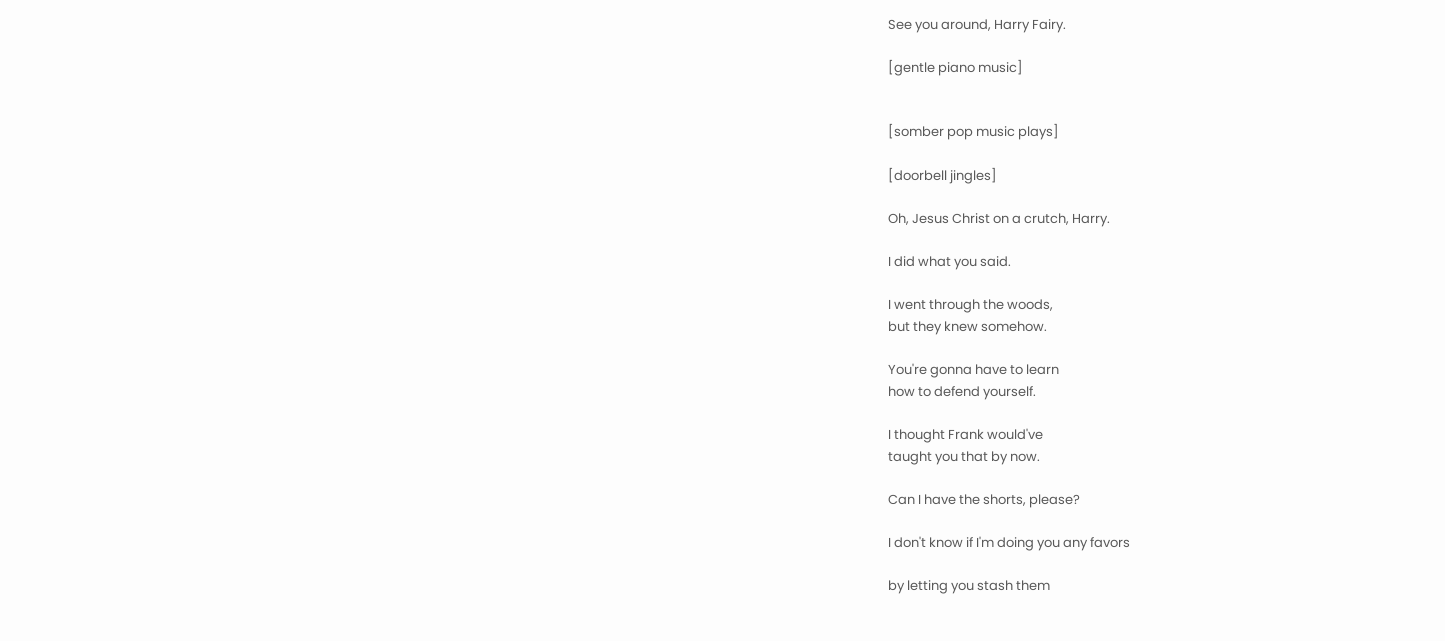See you around, Harry Fairy.

[gentle piano music]


[somber pop music plays]

[doorbell jingles]

Oh, Jesus Christ on a crutch, Harry.

I did what you said.

I went through the woods,
but they knew somehow.

You're gonna have to learn
how to defend yourself.

I thought Frank would've
taught you that by now.

Can I have the shorts, please?

I don't know if I'm doing you any favors

by letting you stash them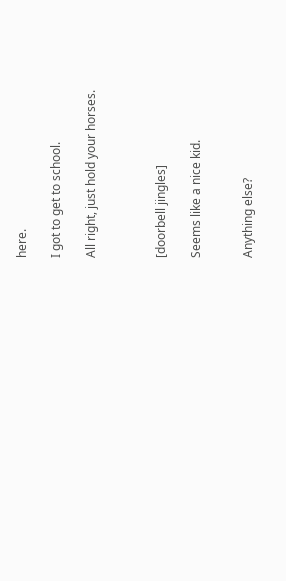here.

I got to get to school.

All right, just hold your horses.



[doorbell jingles]

Seems like a nice kid.


Anything else?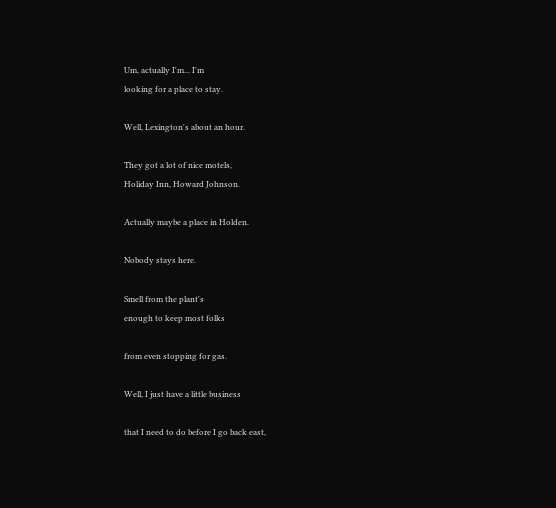Um, actually I'm... I'm
looking for a place to stay.

Well, Lexington's about an hour.

They got a lot of nice motels,
Holiday Inn, Howard Johnson.

Actually maybe a place in Holden.

Nobody stays here.

Smell from the plant's
enough to keep most folks

from even stopping for gas.

Well, I just have a little business

that I need to do before I go back east,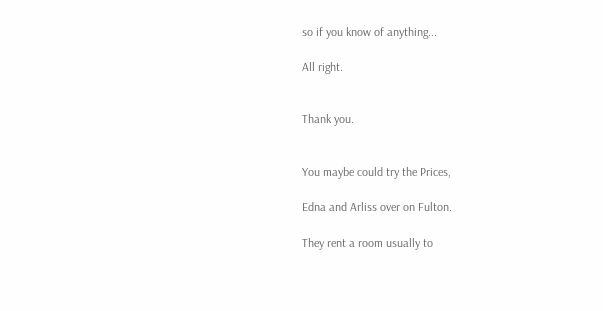so if you know of anything...

All right.


Thank you.


You maybe could try the Prices,

Edna and Arliss over on Fulton.

They rent a room usually to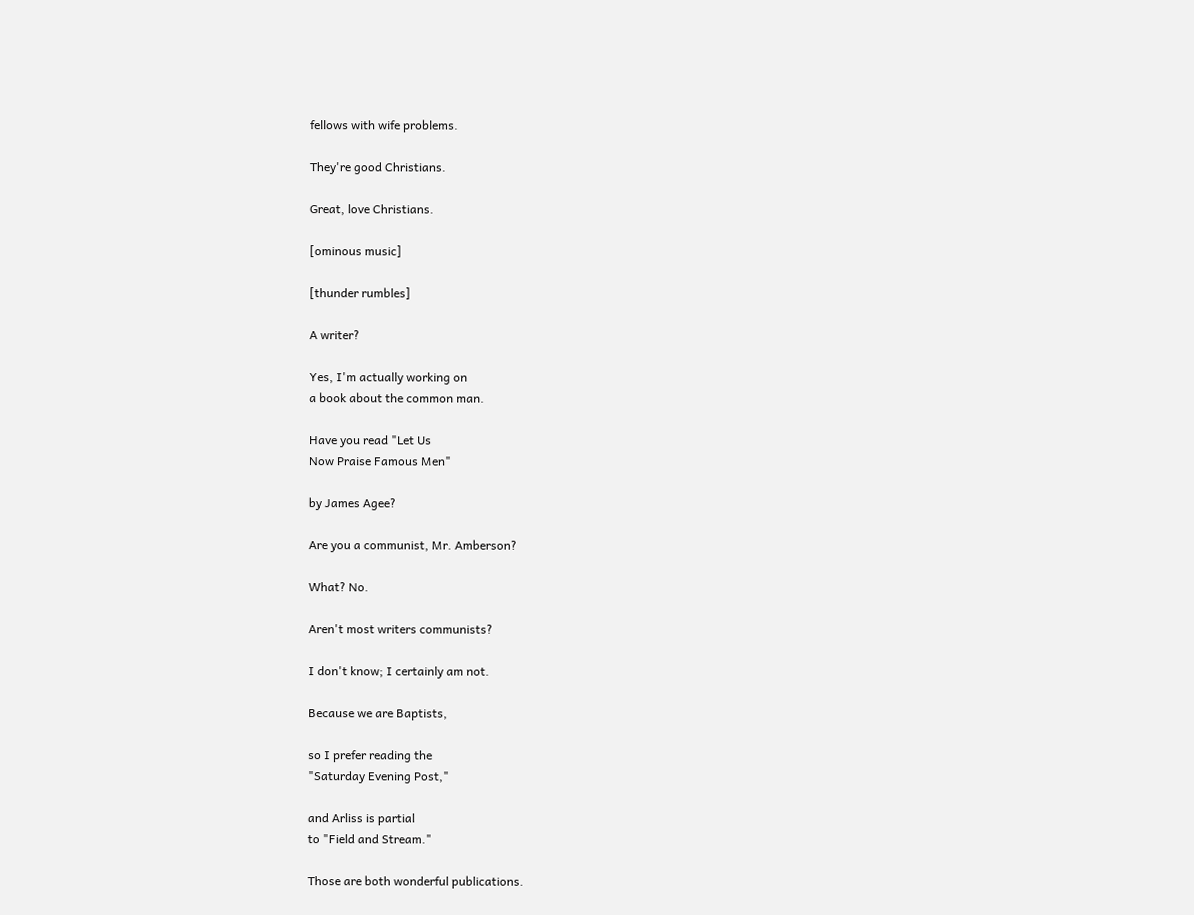fellows with wife problems.

They're good Christians.

Great, love Christians.

[ominous music]

[thunder rumbles]

A writer?

Yes, I'm actually working on
a book about the common man.

Have you read "Let Us
Now Praise Famous Men"

by James Agee?

Are you a communist, Mr. Amberson?

What? No.

Aren't most writers communists?

I don't know; I certainly am not.

Because we are Baptists,

so I prefer reading the
"Saturday Evening Post,"

and Arliss is partial
to "Field and Stream."

Those are both wonderful publications.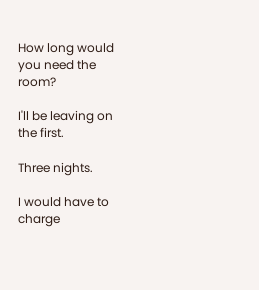How long would you need the room?

I'll be leaving on the first.

Three nights.

I would have to charge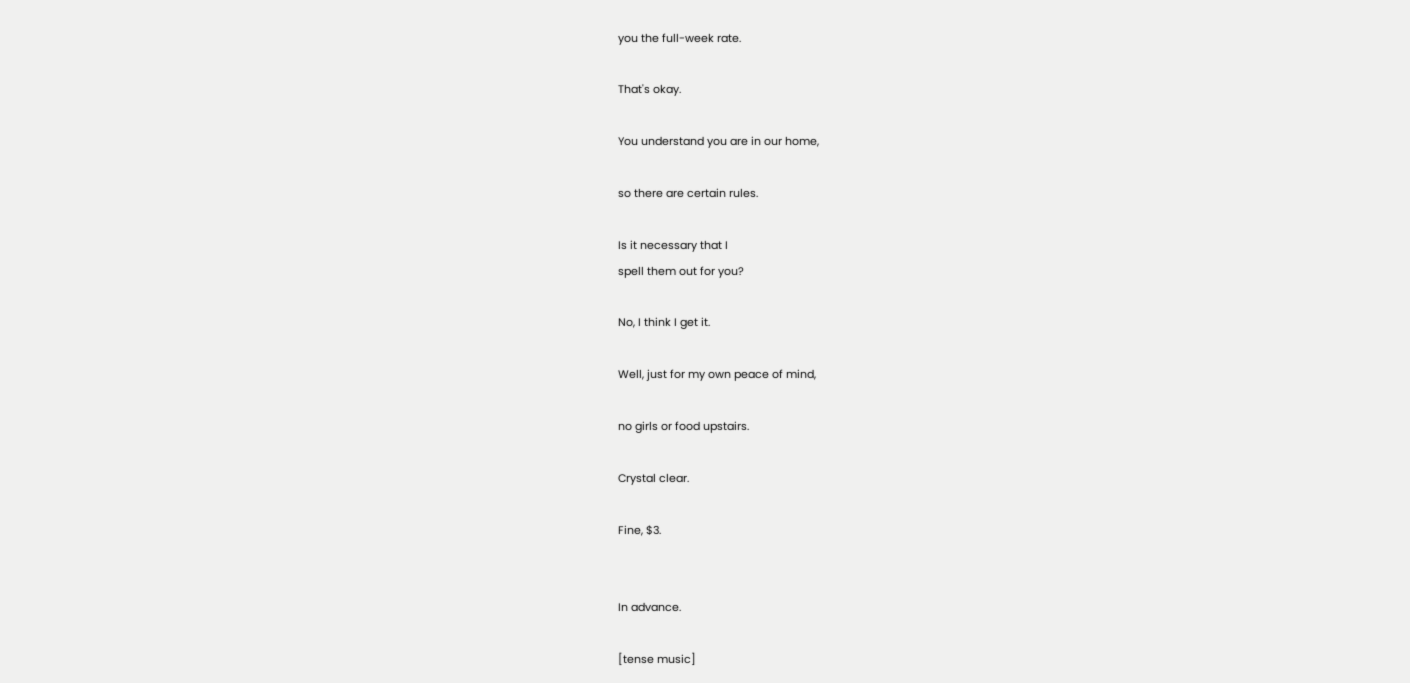you the full-week rate.

That's okay.

You understand you are in our home,

so there are certain rules.

Is it necessary that I
spell them out for you?

No, I think I get it.

Well, just for my own peace of mind,

no girls or food upstairs.

Crystal clear.

Fine, $3.


In advance.

[tense music]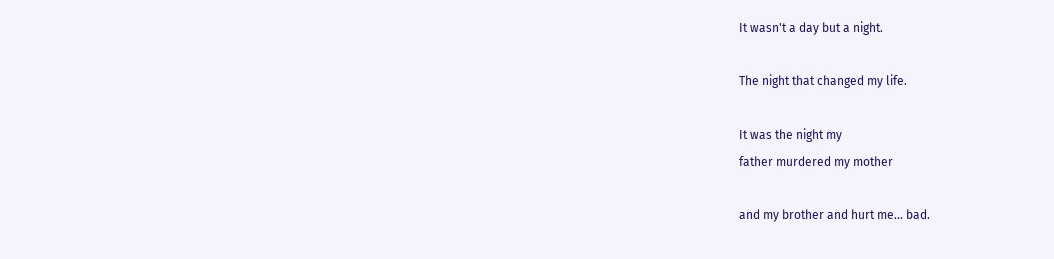It wasn't a day but a night.

The night that changed my life.

It was the night my
father murdered my mother

and my brother and hurt me... bad.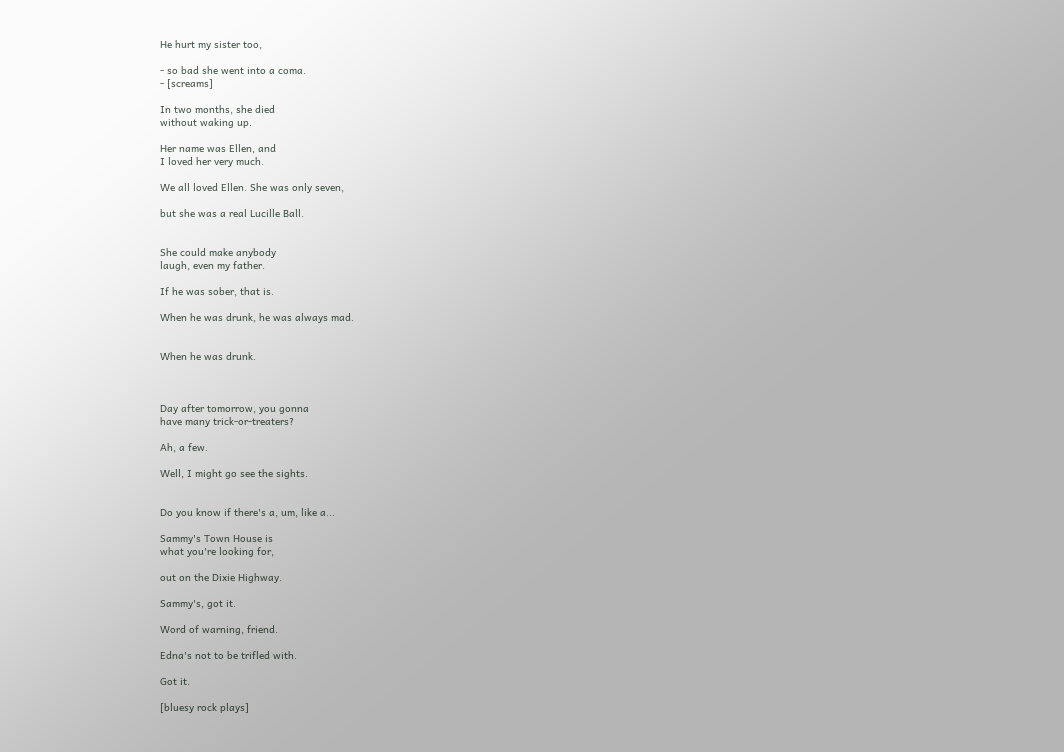He hurt my sister too,

- so bad she went into a coma.
- [screams]

In two months, she died
without waking up.

Her name was Ellen, and
I loved her very much.

We all loved Ellen. She was only seven,

but she was a real Lucille Ball.


She could make anybody
laugh, even my father.

If he was sober, that is.

When he was drunk, he was always mad.


When he was drunk.



Day after tomorrow, you gonna
have many trick-or-treaters?

Ah, a few.

Well, I might go see the sights.


Do you know if there's a, um, like a...

Sammy's Town House is
what you're looking for,

out on the Dixie Highway.

Sammy's, got it.

Word of warning, friend.

Edna's not to be trifled with.

Got it.

[bluesy rock plays]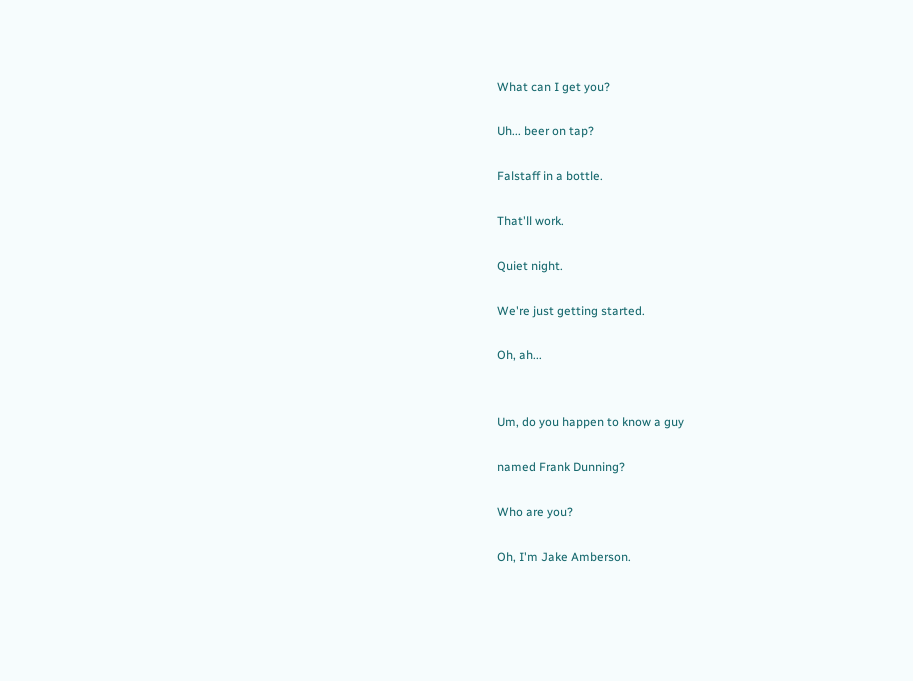What can I get you?

Uh... beer on tap?

Falstaff in a bottle.

That'll work.

Quiet night.

We're just getting started.

Oh, ah...


Um, do you happen to know a guy

named Frank Dunning?

Who are you?

Oh, I'm Jake Amberson.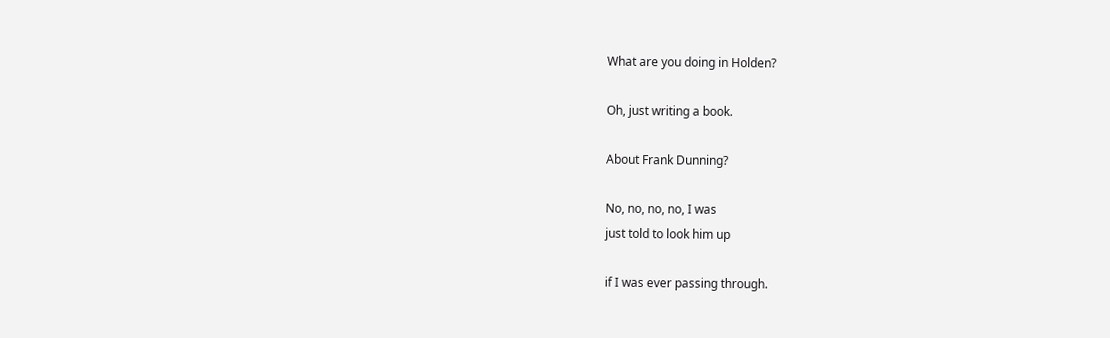What are you doing in Holden?

Oh, just writing a book.

About Frank Dunning?

No, no, no, no, I was
just told to look him up

if I was ever passing through.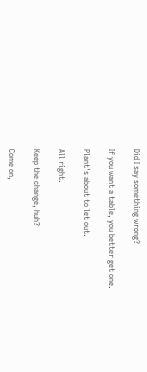Did I say something wrong?

If you want a table, you better get one.

Plant's about to let out.

All right.

Keep the change, huh?

Come on,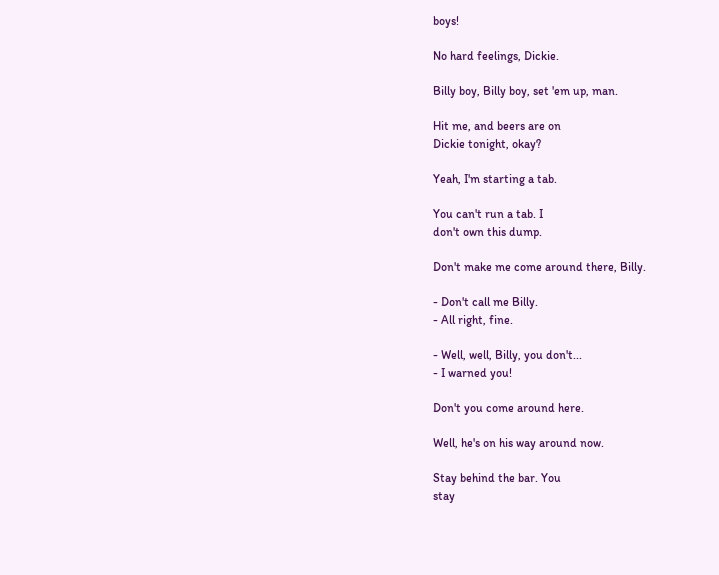boys!

No hard feelings, Dickie.

Billy boy, Billy boy, set 'em up, man.

Hit me, and beers are on
Dickie tonight, okay?

Yeah, I'm starting a tab.

You can't run a tab. I
don't own this dump.

Don't make me come around there, Billy.

- Don't call me Billy.
- All right, fine.

- Well, well, Billy, you don't...
- I warned you!

Don't you come around here.

Well, he's on his way around now.

Stay behind the bar. You
stay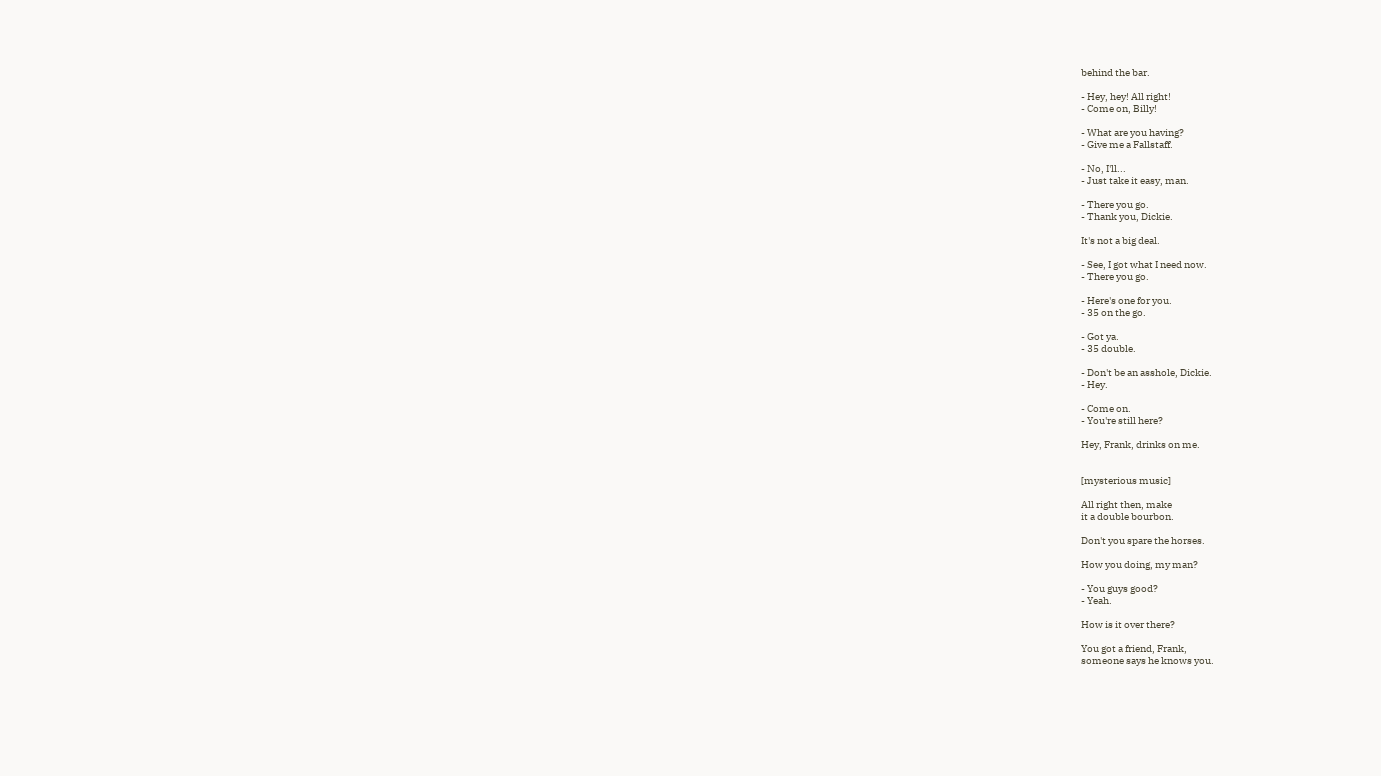behind the bar.

- Hey, hey! All right!
- Come on, Billy!

- What are you having?
- Give me a Fallstaff.

- No, I'll...
- Just take it easy, man.

- There you go.
- Thank you, Dickie.

It's not a big deal.

- See, I got what I need now.
- There you go.

- Here's one for you.
- 35 on the go.

- Got ya.
- 35 double.

- Don't be an asshole, Dickie.
- Hey.

- Come on.
- You're still here?

Hey, Frank, drinks on me.


[mysterious music]

All right then, make
it a double bourbon.

Don't you spare the horses.

How you doing, my man?

- You guys good?
- Yeah.

How is it over there?

You got a friend, Frank,
someone says he knows you.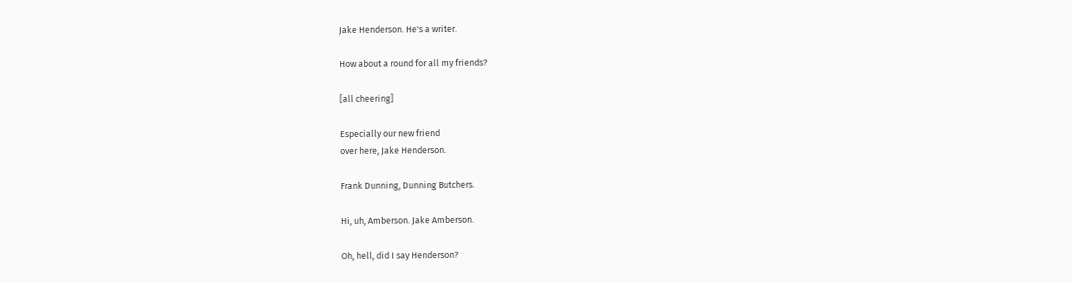Jake Henderson. He's a writer.

How about a round for all my friends?

[all cheering]

Especially our new friend
over here, Jake Henderson.

Frank Dunning, Dunning Butchers.

Hi, uh, Amberson. Jake Amberson.

Oh, hell, did I say Henderson?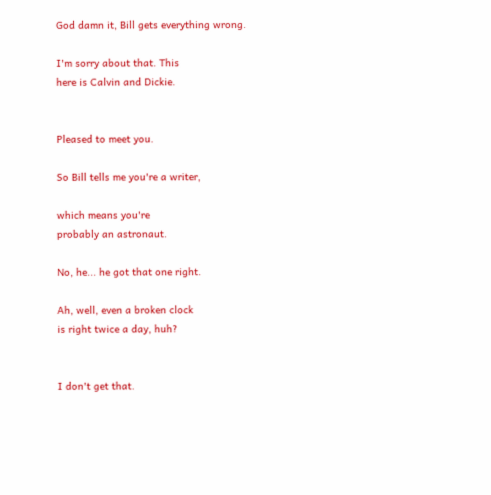God damn it, Bill gets everything wrong.

I'm sorry about that. This
here is Calvin and Dickie.


Pleased to meet you.

So Bill tells me you're a writer,

which means you're
probably an astronaut.

No, he... he got that one right.

Ah, well, even a broken clock
is right twice a day, huh?


I don't get that.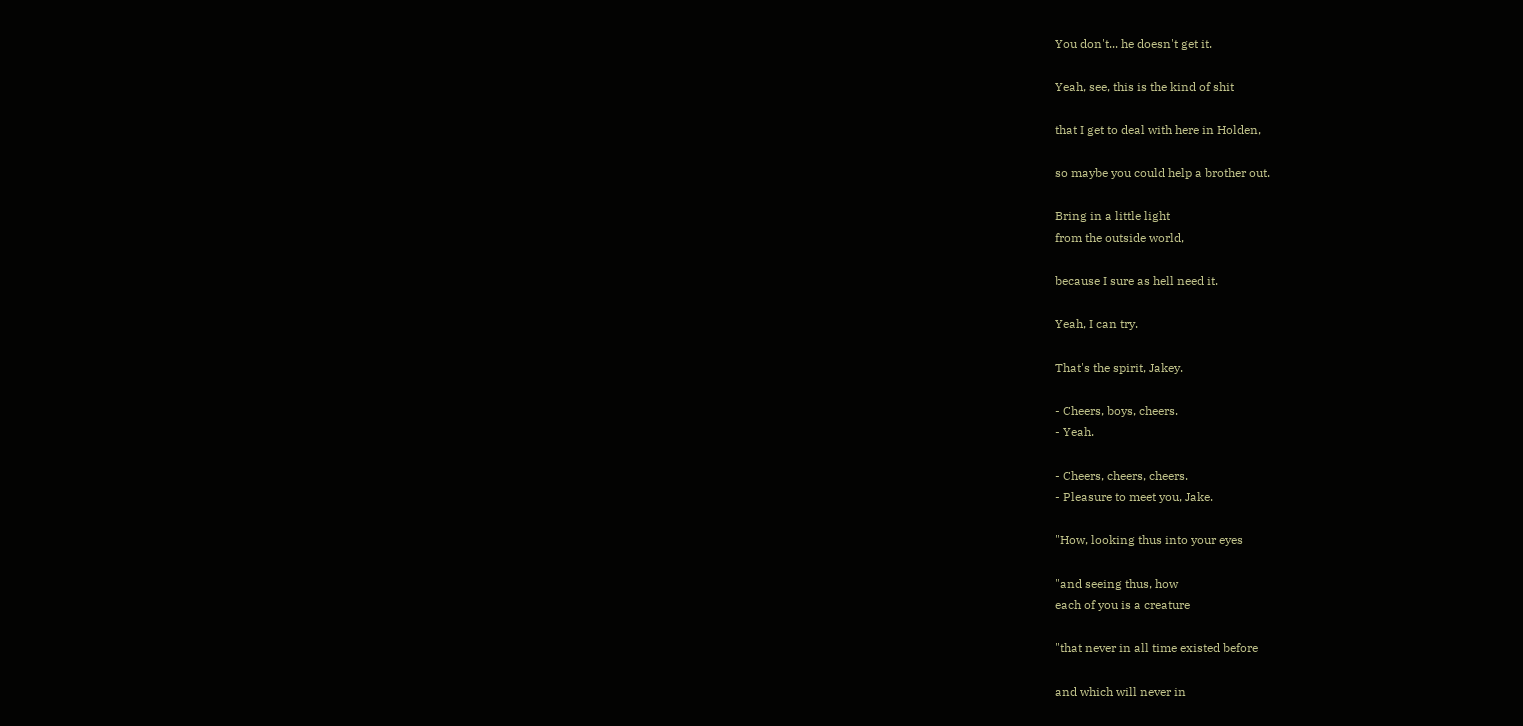You don't... he doesn't get it.

Yeah, see, this is the kind of shit

that I get to deal with here in Holden,

so maybe you could help a brother out.

Bring in a little light
from the outside world,

because I sure as hell need it.

Yeah, I can try.

That's the spirit, Jakey.

- Cheers, boys, cheers.
- Yeah.

- Cheers, cheers, cheers.
- Pleasure to meet you, Jake.

"How, looking thus into your eyes

"and seeing thus, how
each of you is a creature

"that never in all time existed before

and which will never in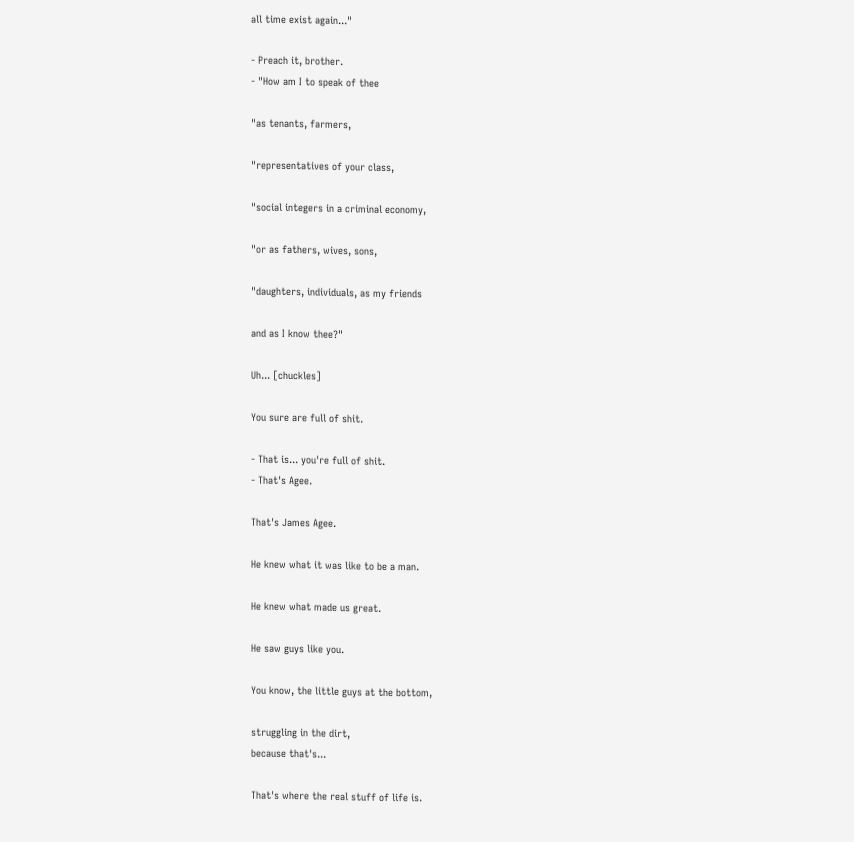all time exist again..."

- Preach it, brother.
- "How am I to speak of thee

"as tenants, farmers,

"representatives of your class,

"social integers in a criminal economy,

"or as fathers, wives, sons,

"daughters, individuals, as my friends

and as I know thee?"

Uh... [chuckles]

You sure are full of shit.

- That is... you're full of shit.
- That's Agee.

That's James Agee.

He knew what it was like to be a man.

He knew what made us great.

He saw guys like you.

You know, the little guys at the bottom,

struggling in the dirt,
because that's...

That's where the real stuff of life is.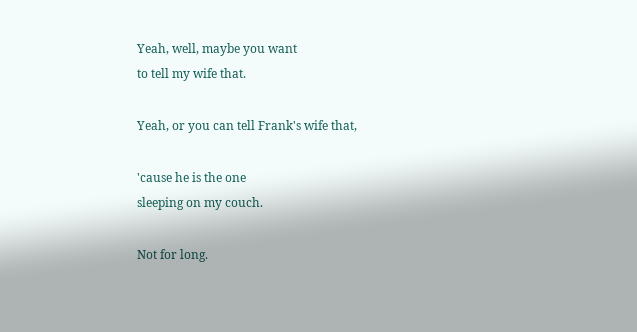Yeah, well, maybe you want
to tell my wife that.

Yeah, or you can tell Frank's wife that,

'cause he is the one
sleeping on my couch.

Not for long.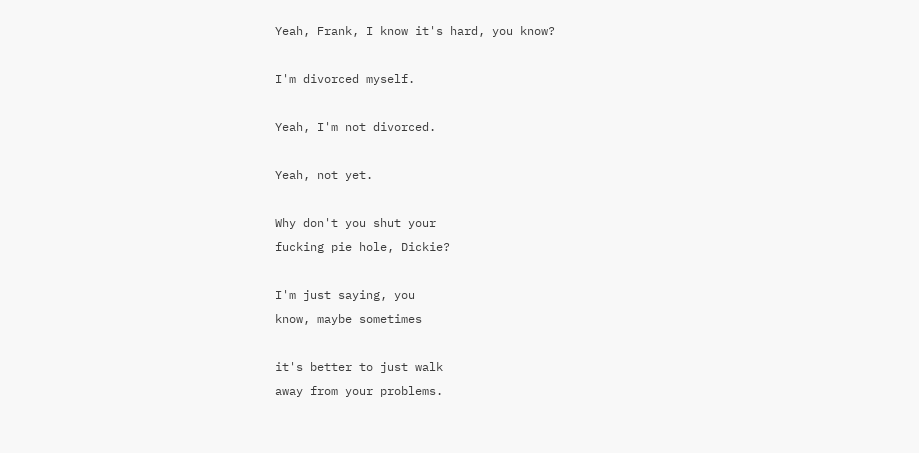Yeah, Frank, I know it's hard, you know?

I'm divorced myself.

Yeah, I'm not divorced.

Yeah, not yet.

Why don't you shut your
fucking pie hole, Dickie?

I'm just saying, you
know, maybe sometimes

it's better to just walk
away from your problems.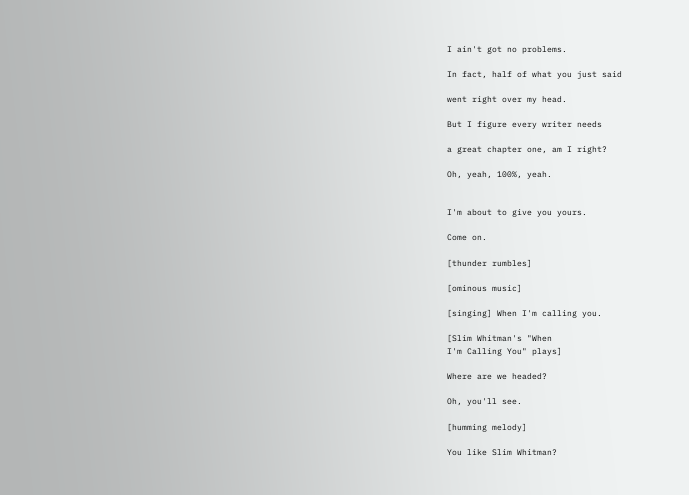I ain't got no problems.

In fact, half of what you just said

went right over my head.

But I figure every writer needs

a great chapter one, am I right?

Oh, yeah, 100%, yeah.


I'm about to give you yours.

Come on.

[thunder rumbles]

[ominous music]

[singing] When I'm calling you.

[Slim Whitman's "When
I'm Calling You" plays]

Where are we headed?

Oh, you'll see.

[humming melody]

You like Slim Whitman?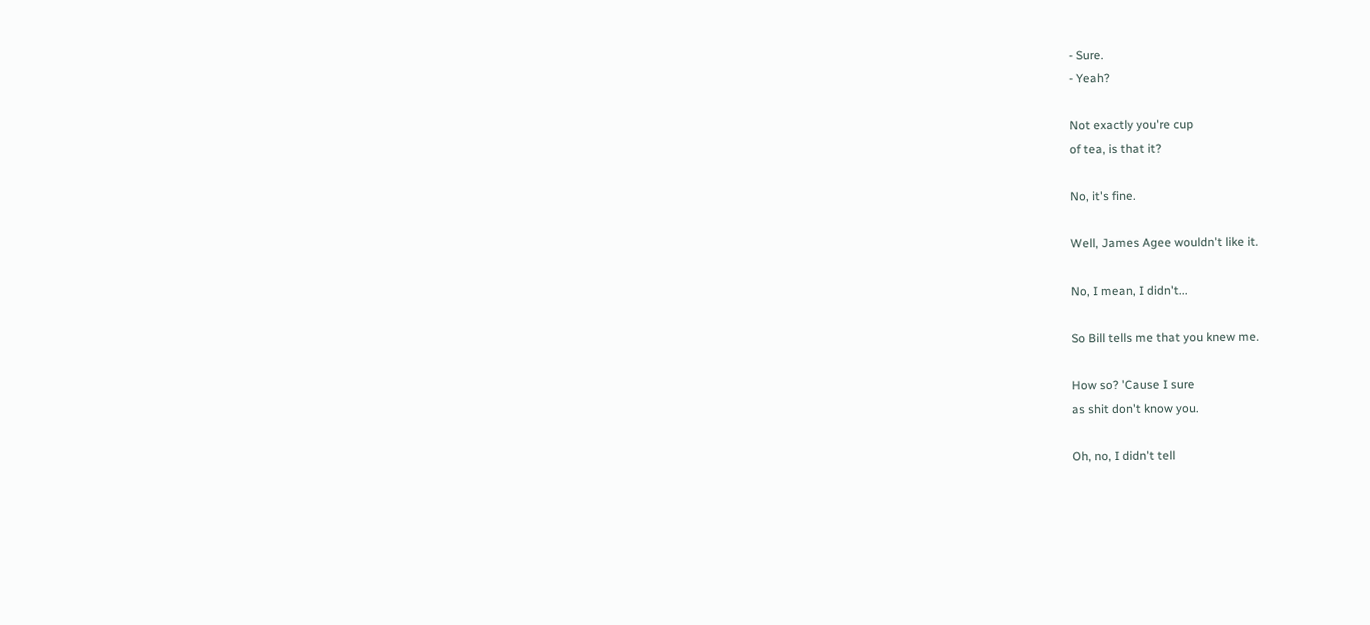- Sure.
- Yeah?

Not exactly you're cup
of tea, is that it?

No, it's fine.

Well, James Agee wouldn't like it.

No, I mean, I didn't...

So Bill tells me that you knew me.

How so? 'Cause I sure
as shit don't know you.

Oh, no, I didn't tell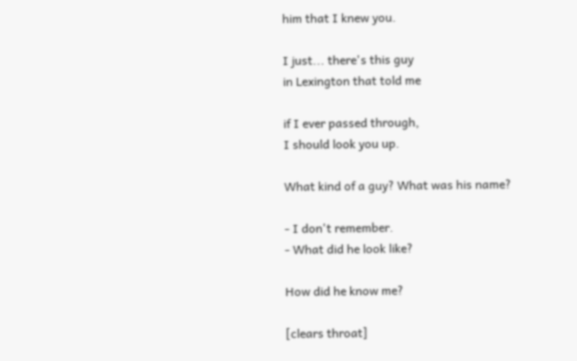him that I knew you.

I just... there's this guy
in Lexington that told me

if I ever passed through,
I should look you up.

What kind of a guy? What was his name?

- I don't remember.
- What did he look like?

How did he know me?

[clears throat]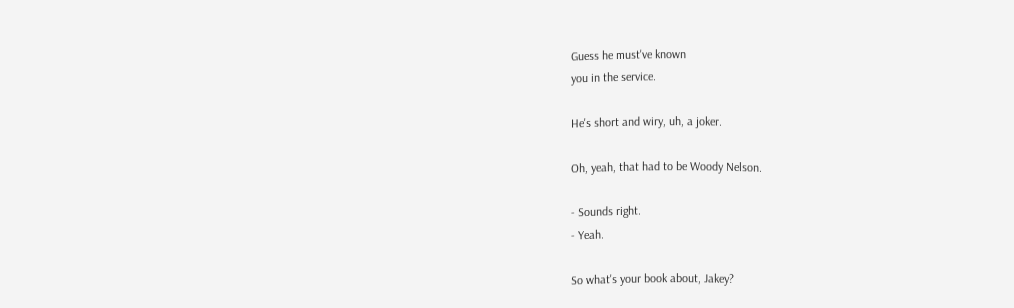Guess he must've known
you in the service.

He's short and wiry, uh, a joker.

Oh, yeah, that had to be Woody Nelson.

- Sounds right.
- Yeah.

So what's your book about, Jakey?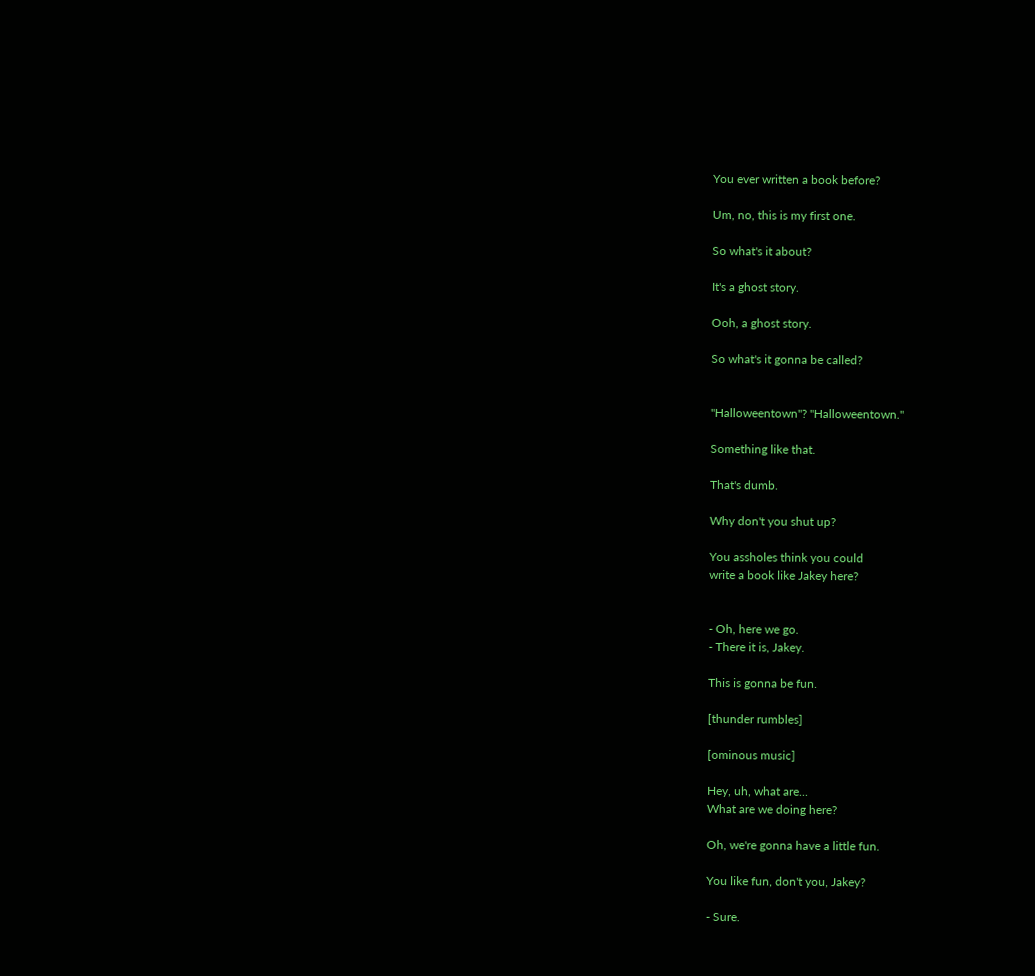You ever written a book before?

Um, no, this is my first one.

So what's it about?

It's a ghost story.

Ooh, a ghost story.

So what's it gonna be called?


"Halloweentown"? "Halloweentown."

Something like that.

That's dumb.

Why don't you shut up?

You assholes think you could
write a book like Jakey here?


- Oh, here we go.
- There it is, Jakey.

This is gonna be fun.

[thunder rumbles]

[ominous music]

Hey, uh, what are...
What are we doing here?

Oh, we're gonna have a little fun.

You like fun, don't you, Jakey?

- Sure.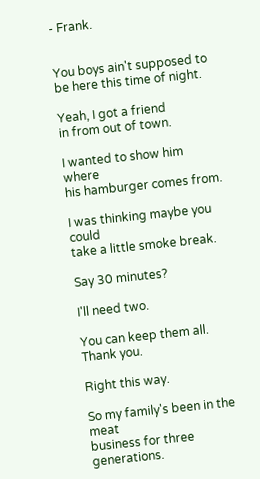- Frank.


You boys ain't supposed to
be here this time of night.

Yeah, I got a friend
in from out of town.

I wanted to show him where
his hamburger comes from.

I was thinking maybe you could
take a little smoke break.

Say 30 minutes?

I'll need two.

You can keep them all. Thank you.

Right this way.

So my family's been in the meat
business for three generations.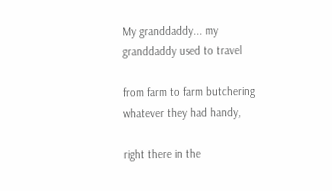My granddaddy... my
granddaddy used to travel

from farm to farm butchering
whatever they had handy,

right there in the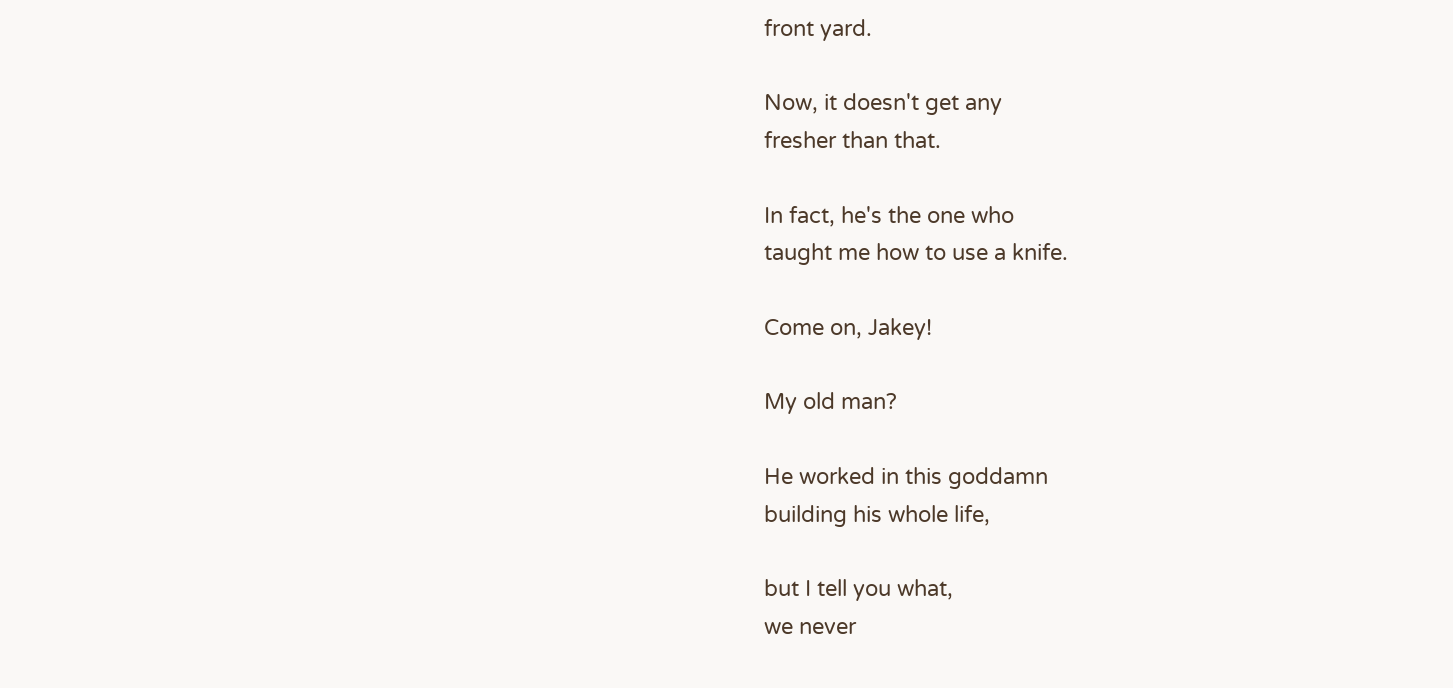front yard.

Now, it doesn't get any
fresher than that.

In fact, he's the one who
taught me how to use a knife.

Come on, Jakey!

My old man?

He worked in this goddamn
building his whole life,

but I tell you what,
we never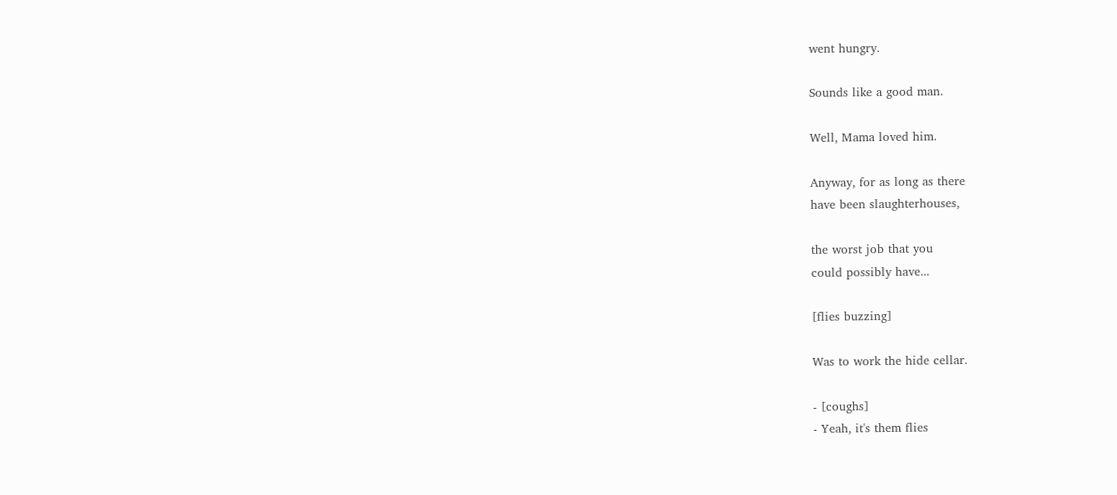went hungry.

Sounds like a good man.

Well, Mama loved him.

Anyway, for as long as there
have been slaughterhouses,

the worst job that you
could possibly have...

[flies buzzing]

Was to work the hide cellar.

- [coughs]
- Yeah, it's them flies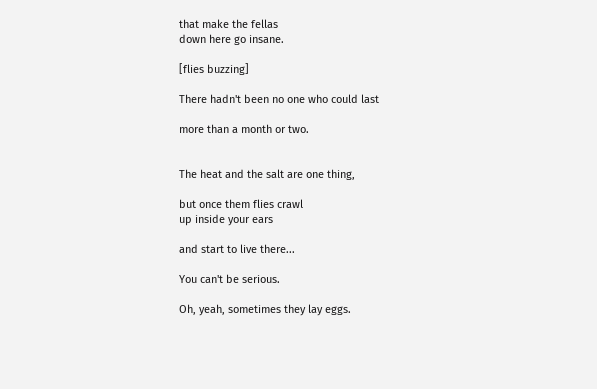that make the fellas
down here go insane.

[flies buzzing]

There hadn't been no one who could last

more than a month or two.


The heat and the salt are one thing,

but once them flies crawl
up inside your ears

and start to live there...

You can't be serious.

Oh, yeah, sometimes they lay eggs.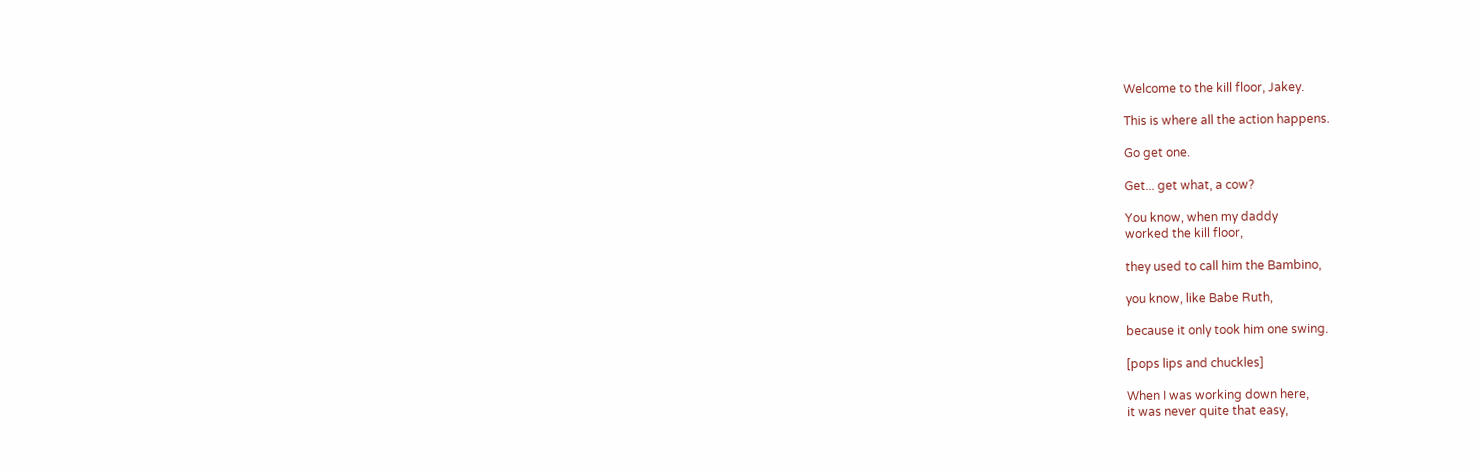Welcome to the kill floor, Jakey.

This is where all the action happens.

Go get one.

Get... get what, a cow?

You know, when my daddy
worked the kill floor,

they used to call him the Bambino,

you know, like Babe Ruth,

because it only took him one swing.

[pops lips and chuckles]

When I was working down here,
it was never quite that easy,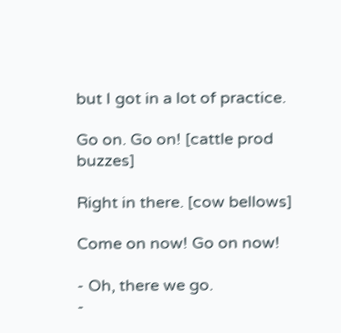but I got in a lot of practice.

Go on. Go on! [cattle prod buzzes]

Right in there. [cow bellows]

Come on now! Go on now!

- Oh, there we go.
-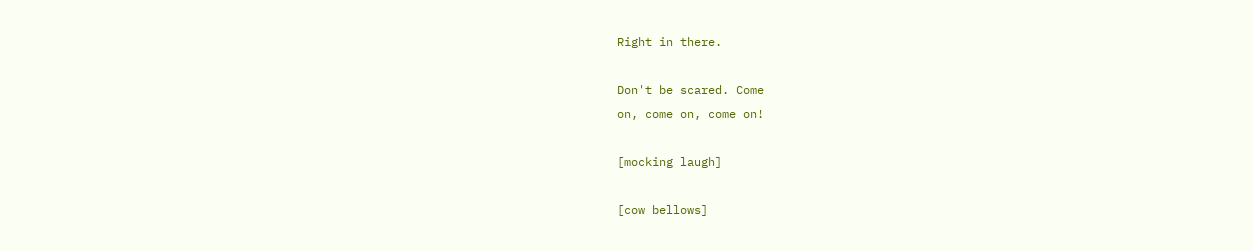Right in there.

Don't be scared. Come
on, come on, come on!

[mocking laugh]

[cow bellows]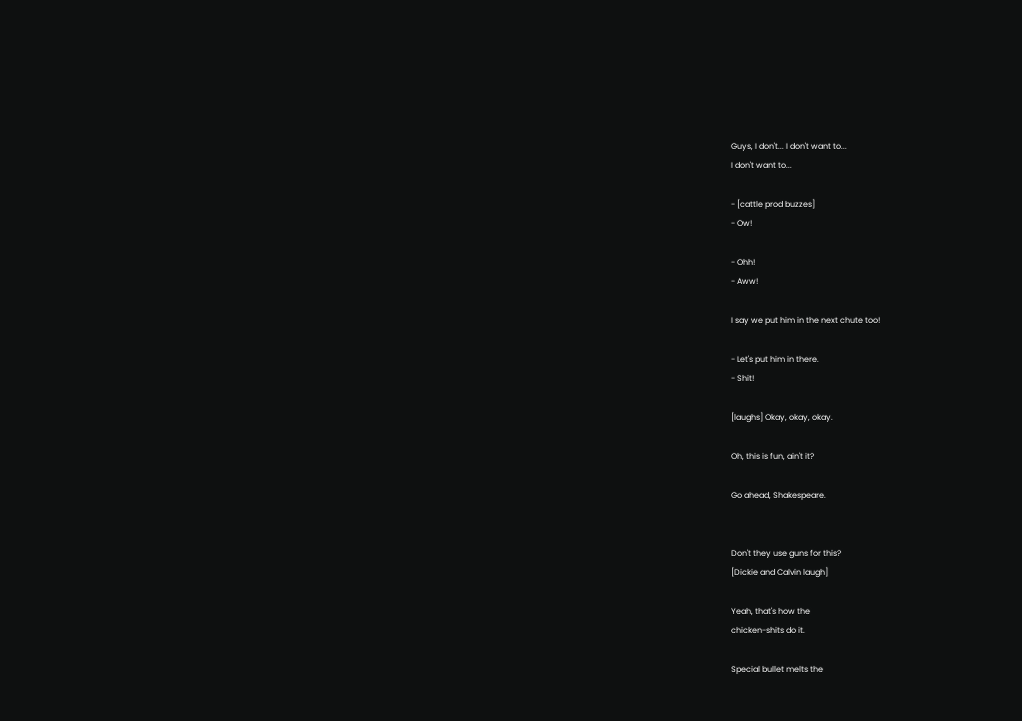Guys, I don't... I don't want to...
I don't want to...

- [cattle prod buzzes]
- Ow!

- Ohh!
- Aww!

I say we put him in the next chute too!

- Let's put him in there.
- Shit!

[laughs] Okay, okay, okay.

Oh, this is fun, ain't it?

Go ahead, Shakespeare.


Don't they use guns for this?
[Dickie and Calvin laugh]

Yeah, that's how the
chicken-shits do it.

Special bullet melts the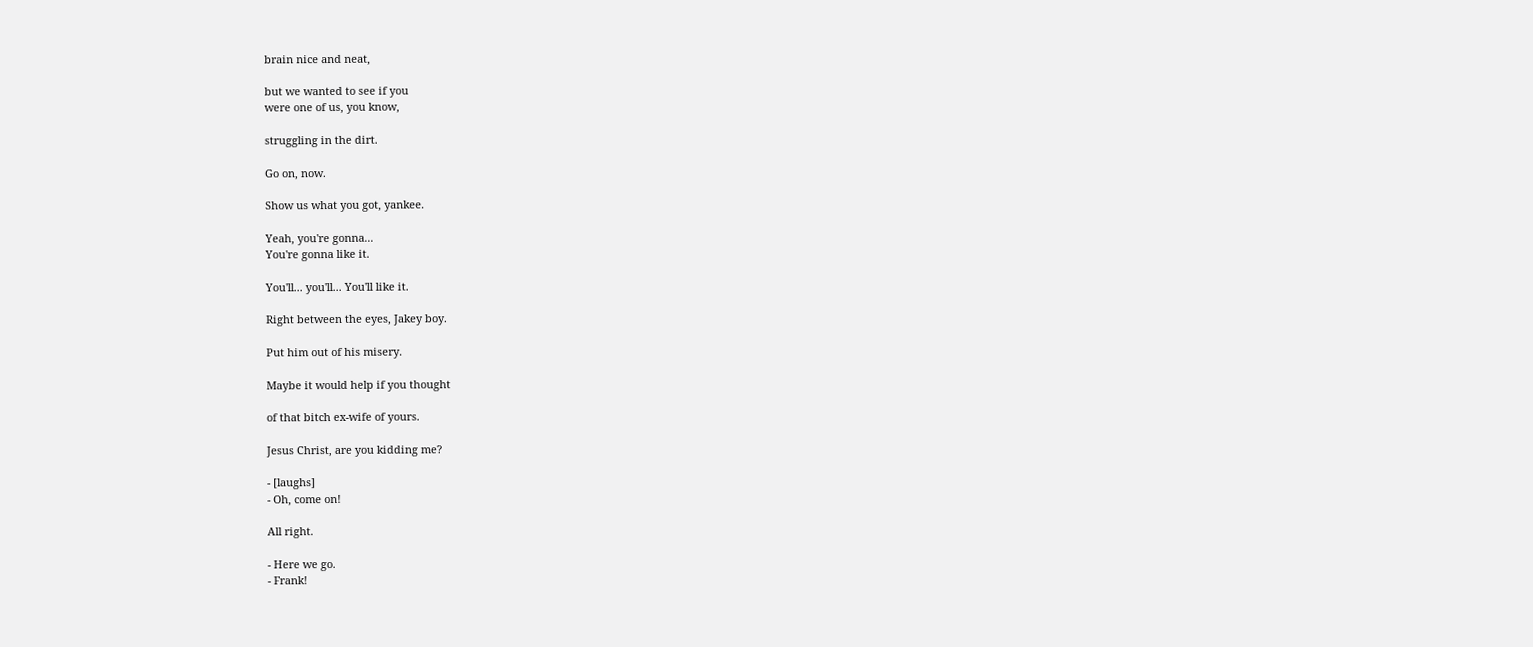brain nice and neat,

but we wanted to see if you
were one of us, you know,

struggling in the dirt.

Go on, now.

Show us what you got, yankee.

Yeah, you're gonna...
You're gonna like it.

You'll... you'll... You'll like it.

Right between the eyes, Jakey boy.

Put him out of his misery.

Maybe it would help if you thought

of that bitch ex-wife of yours.

Jesus Christ, are you kidding me?

- [laughs]
- Oh, come on!

All right.

- Here we go.
- Frank!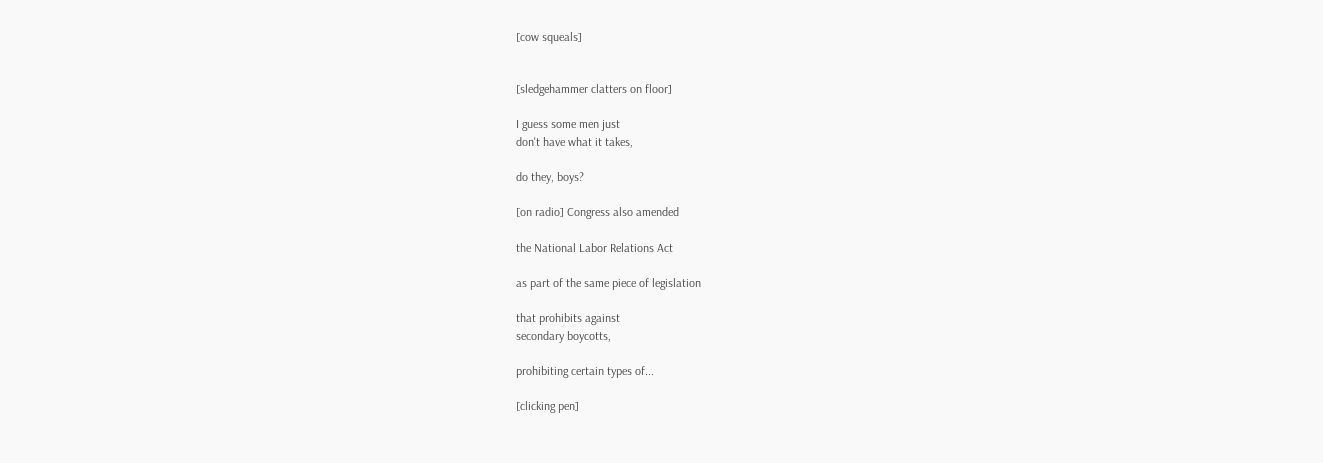[cow squeals]


[sledgehammer clatters on floor]

I guess some men just
don't have what it takes,

do they, boys?

[on radio] Congress also amended

the National Labor Relations Act

as part of the same piece of legislation

that prohibits against
secondary boycotts,

prohibiting certain types of...

[clicking pen]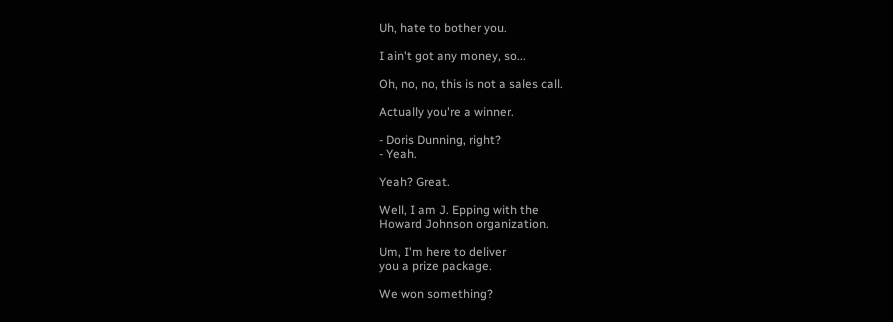Uh, hate to bother you.

I ain't got any money, so...

Oh, no, no, this is not a sales call.

Actually you're a winner.

- Doris Dunning, right?
- Yeah.

Yeah? Great.

Well, I am J. Epping with the
Howard Johnson organization.

Um, I'm here to deliver
you a prize package.

We won something?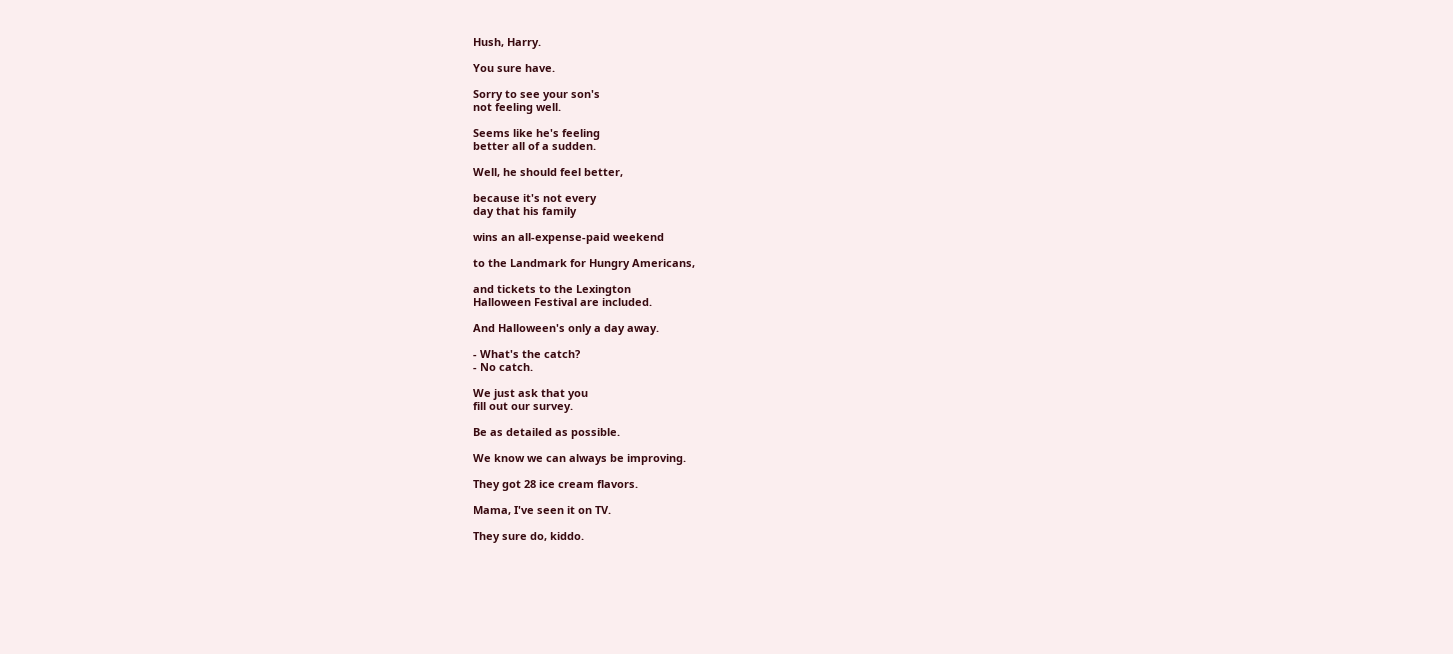Hush, Harry.

You sure have.

Sorry to see your son's
not feeling well.

Seems like he's feeling
better all of a sudden.

Well, he should feel better,

because it's not every
day that his family

wins an all-expense-paid weekend

to the Landmark for Hungry Americans,

and tickets to the Lexington
Halloween Festival are included.

And Halloween's only a day away.

- What's the catch?
- No catch.

We just ask that you
fill out our survey.

Be as detailed as possible.

We know we can always be improving.

They got 28 ice cream flavors.

Mama, I've seen it on TV.

They sure do, kiddo.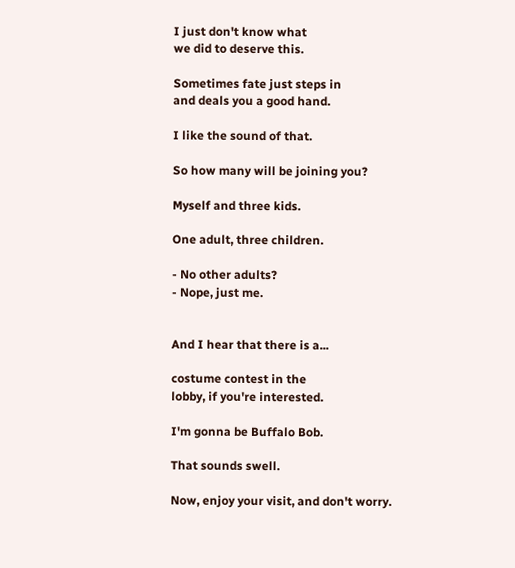I just don't know what
we did to deserve this.

Sometimes fate just steps in
and deals you a good hand.

I like the sound of that.

So how many will be joining you?

Myself and three kids.

One adult, three children.

- No other adults?
- Nope, just me.


And I hear that there is a...

costume contest in the
lobby, if you're interested.

I'm gonna be Buffalo Bob.

That sounds swell.

Now, enjoy your visit, and don't worry.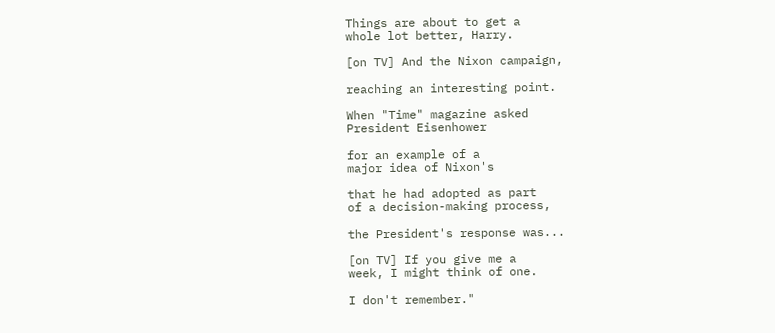Things are about to get a
whole lot better, Harry.

[on TV] And the Nixon campaign,

reaching an interesting point.

When "Time" magazine asked
President Eisenhower

for an example of a
major idea of Nixon's

that he had adopted as part
of a decision-making process,

the President's response was...

[on TV] If you give me a
week, I might think of one.

I don't remember."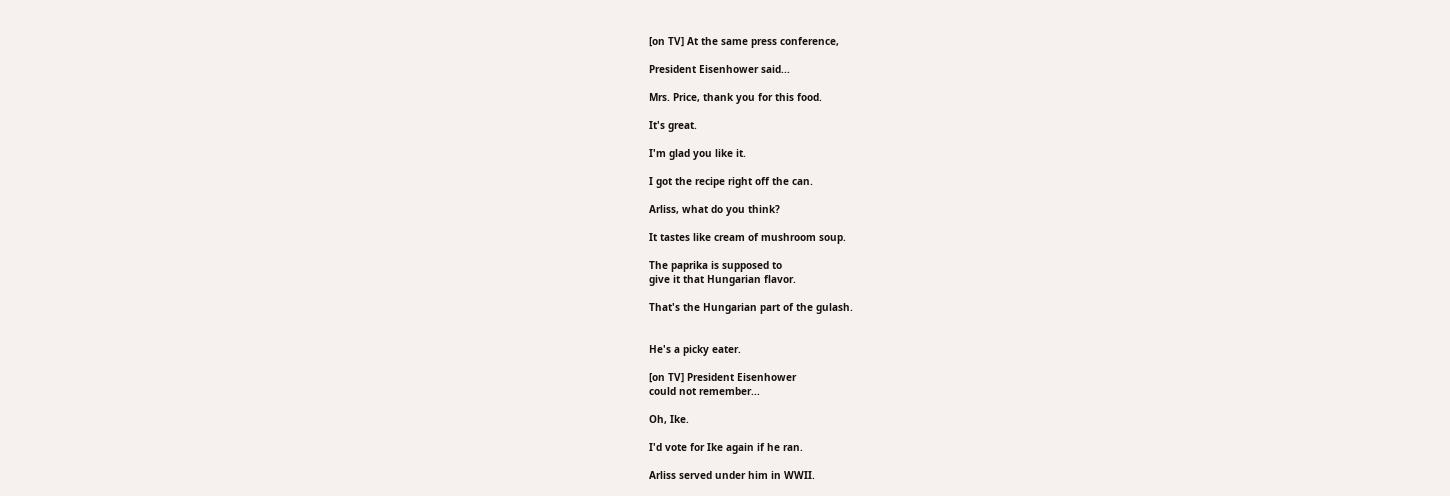[on TV] At the same press conference,

President Eisenhower said...

Mrs. Price, thank you for this food.

It's great.

I'm glad you like it.

I got the recipe right off the can.

Arliss, what do you think?

It tastes like cream of mushroom soup.

The paprika is supposed to
give it that Hungarian flavor.

That's the Hungarian part of the gulash.


He's a picky eater.

[on TV] President Eisenhower
could not remember...

Oh, Ike.

I'd vote for Ike again if he ran.

Arliss served under him in WWII.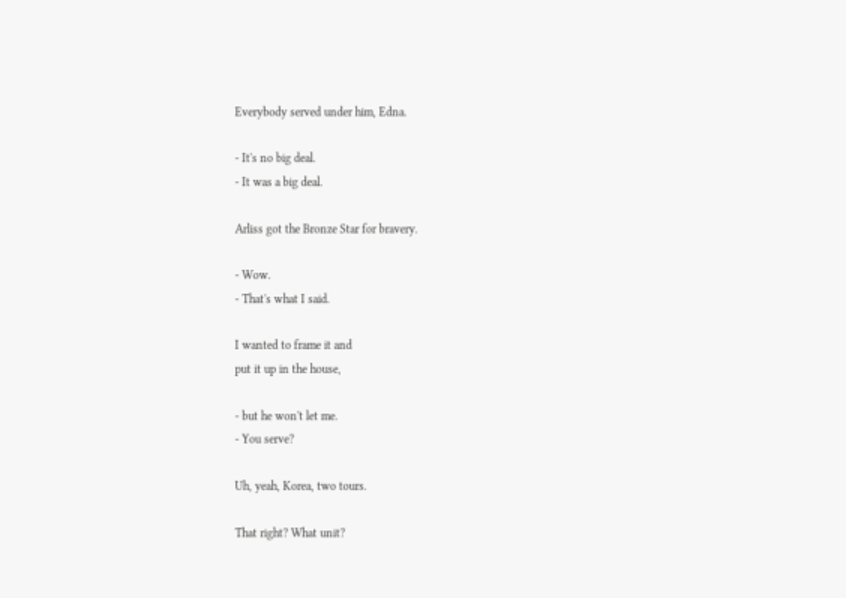Everybody served under him, Edna.

- It's no big deal.
- It was a big deal.

Arliss got the Bronze Star for bravery.

- Wow.
- That's what I said.

I wanted to frame it and
put it up in the house,

- but he won't let me.
- You serve?

Uh, yeah, Korea, two tours.

That right? What unit?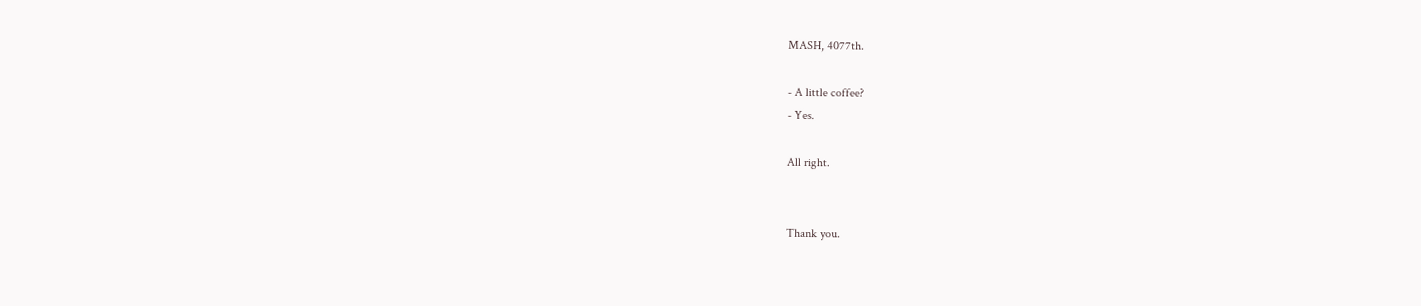MASH, 4077th.

- A little coffee?
- Yes.

All right.


Thank you.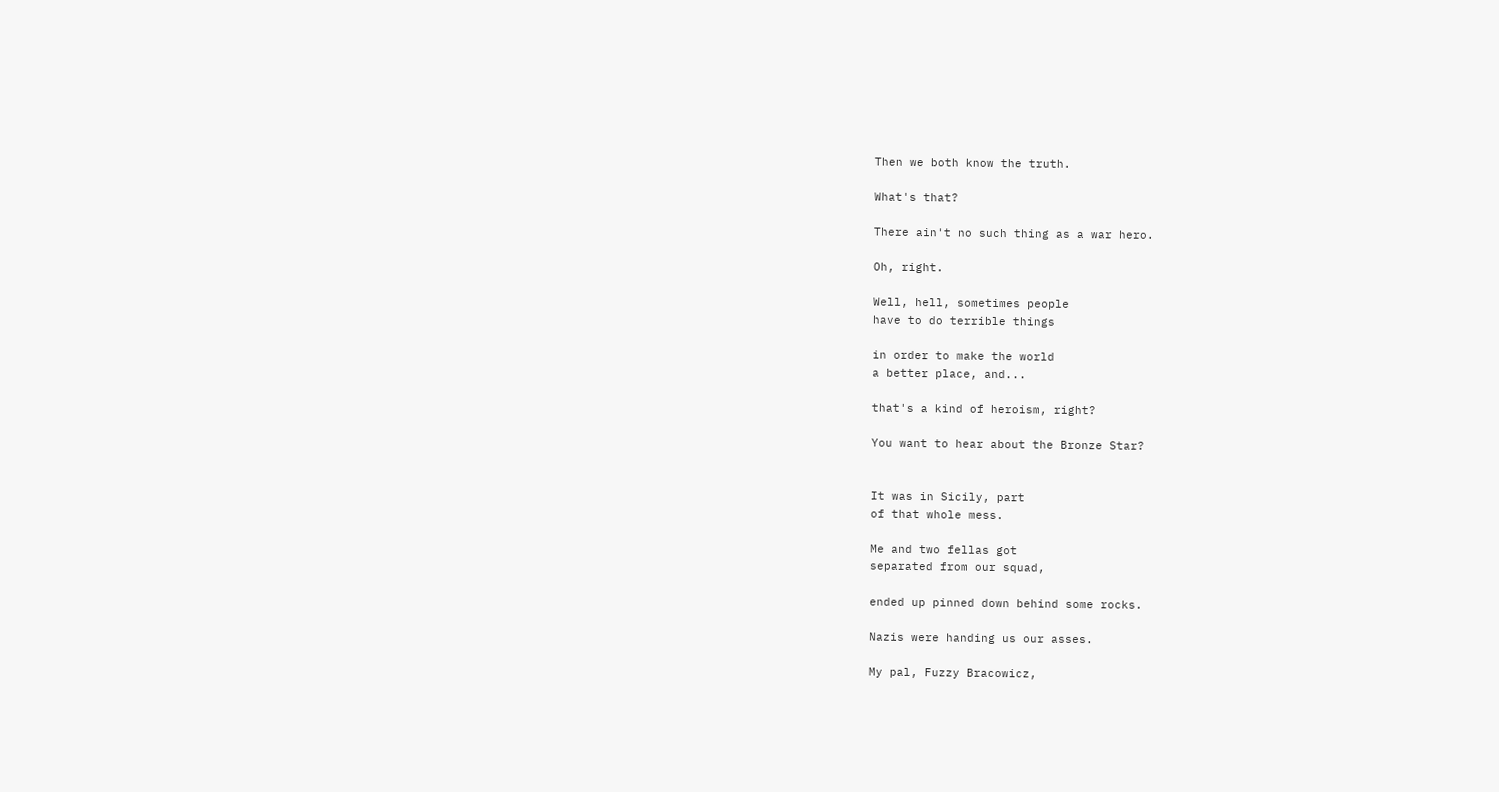Then we both know the truth.

What's that?

There ain't no such thing as a war hero.

Oh, right.

Well, hell, sometimes people
have to do terrible things

in order to make the world
a better place, and...

that's a kind of heroism, right?

You want to hear about the Bronze Star?


It was in Sicily, part
of that whole mess.

Me and two fellas got
separated from our squad,

ended up pinned down behind some rocks.

Nazis were handing us our asses.

My pal, Fuzzy Bracowicz,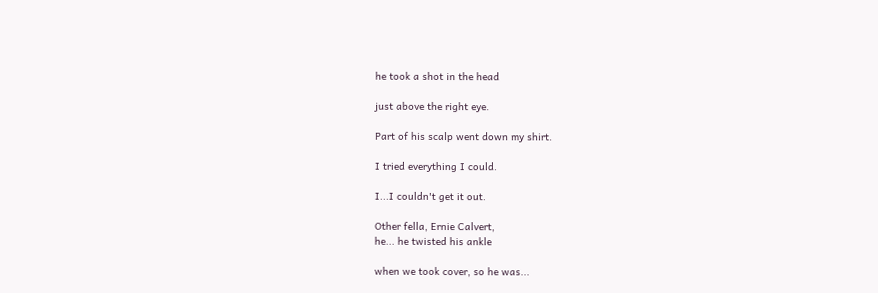he took a shot in the head

just above the right eye.

Part of his scalp went down my shirt.

I tried everything I could.

I...I couldn't get it out.

Other fella, Ernie Calvert,
he... he twisted his ankle

when we took cover, so he was...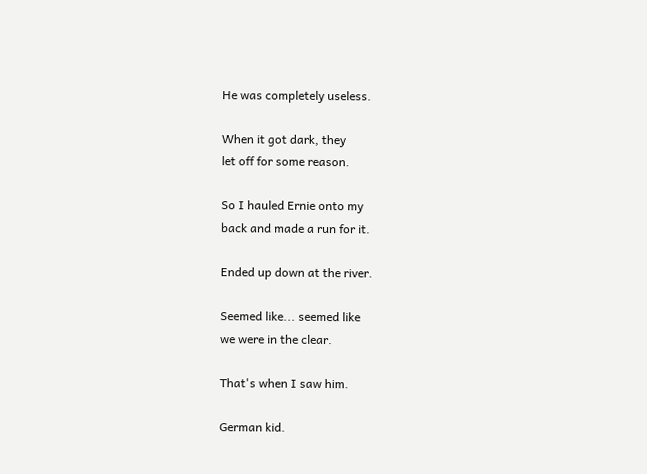He was completely useless.

When it got dark, they
let off for some reason.

So I hauled Ernie onto my
back and made a run for it.

Ended up down at the river.

Seemed like... seemed like
we were in the clear.

That's when I saw him.

German kid.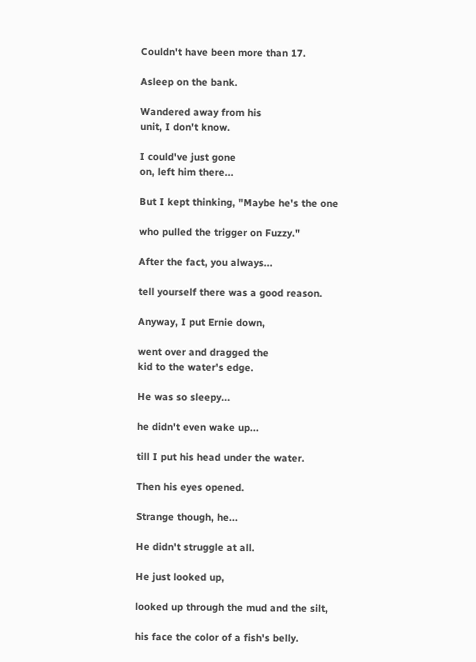Couldn't have been more than 17.

Asleep on the bank.

Wandered away from his
unit, I don't know.

I could've just gone
on, left him there...

But I kept thinking, "Maybe he's the one

who pulled the trigger on Fuzzy."

After the fact, you always...

tell yourself there was a good reason.

Anyway, I put Ernie down,

went over and dragged the
kid to the water's edge.

He was so sleepy...

he didn't even wake up...

till I put his head under the water.

Then his eyes opened.

Strange though, he...

He didn't struggle at all.

He just looked up,

looked up through the mud and the silt,

his face the color of a fish's belly.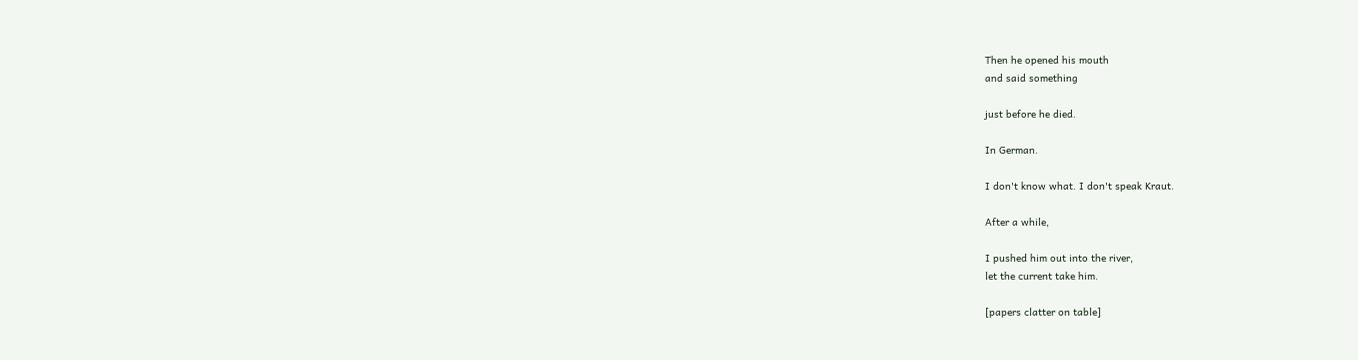Then he opened his mouth
and said something

just before he died.

In German.

I don't know what. I don't speak Kraut.

After a while,

I pushed him out into the river,
let the current take him.

[papers clatter on table]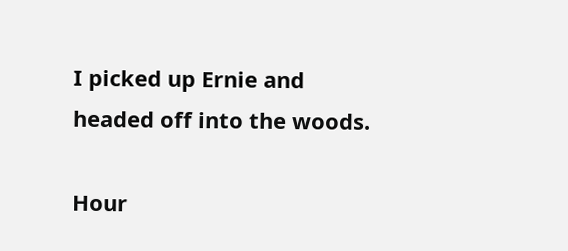I picked up Ernie and
headed off into the woods.

Hour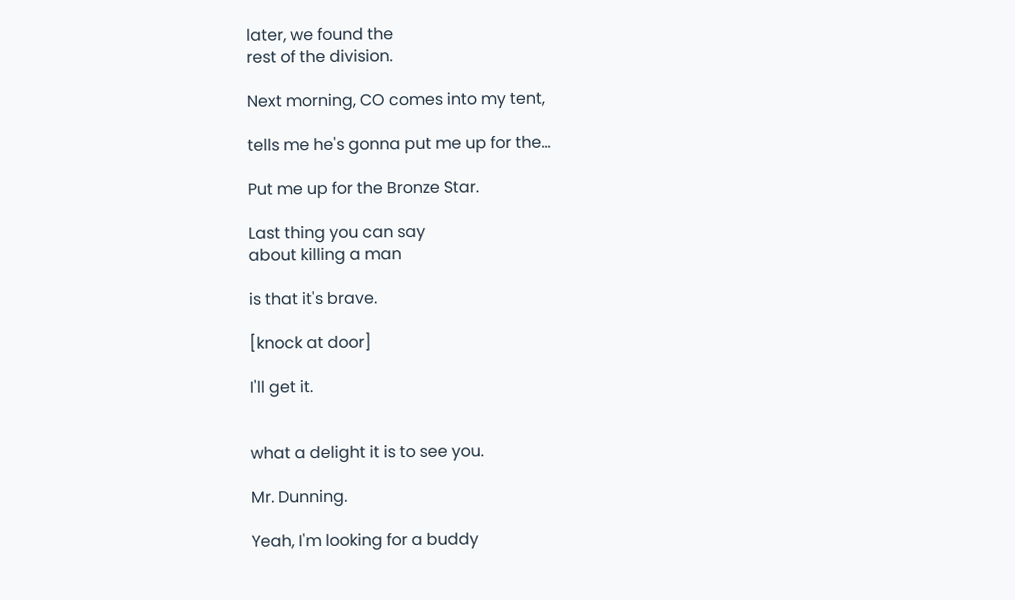later, we found the
rest of the division.

Next morning, CO comes into my tent,

tells me he's gonna put me up for the...

Put me up for the Bronze Star.

Last thing you can say
about killing a man

is that it's brave.

[knock at door]

I'll get it.


what a delight it is to see you.

Mr. Dunning.

Yeah, I'm looking for a buddy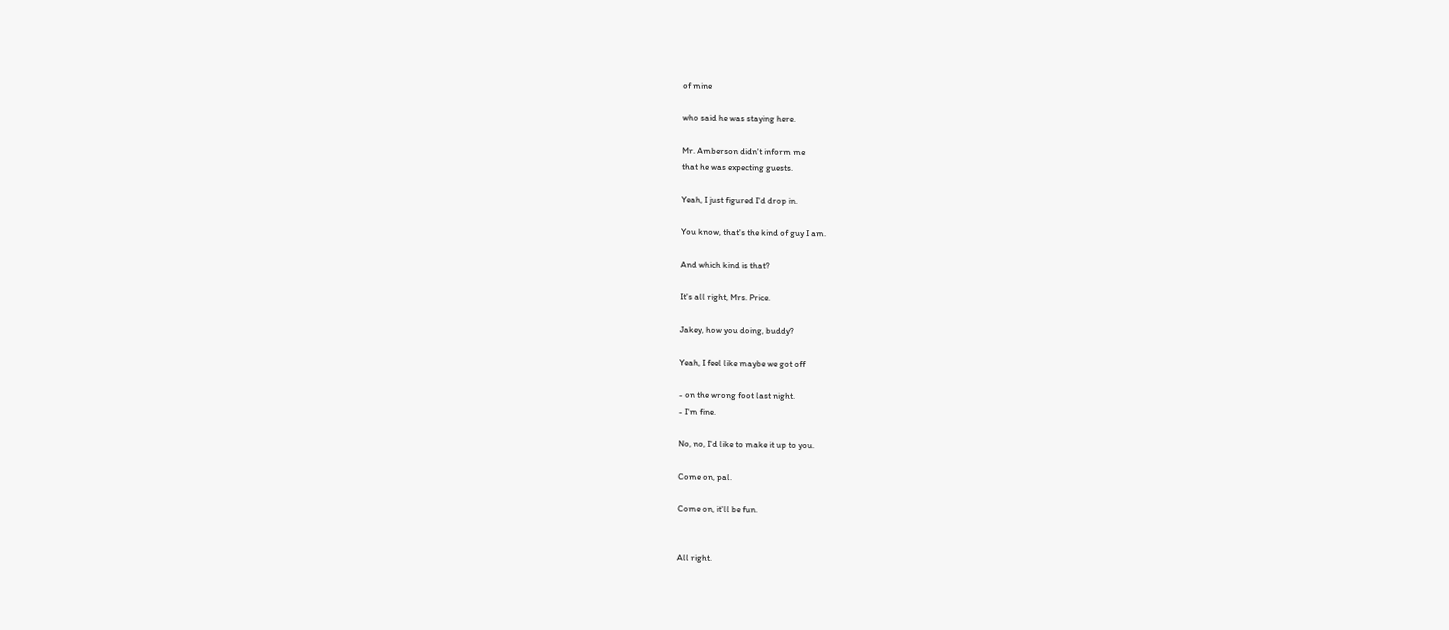of mine

who said he was staying here.

Mr. Amberson didn't inform me
that he was expecting guests.

Yeah, I just figured I'd drop in.

You know, that's the kind of guy I am.

And which kind is that?

It's all right, Mrs. Price.

Jakey, how you doing, buddy?

Yeah, I feel like maybe we got off

- on the wrong foot last night.
- I'm fine.

No, no, I'd like to make it up to you.

Come on, pal.

Come on, it'll be fun.


All right.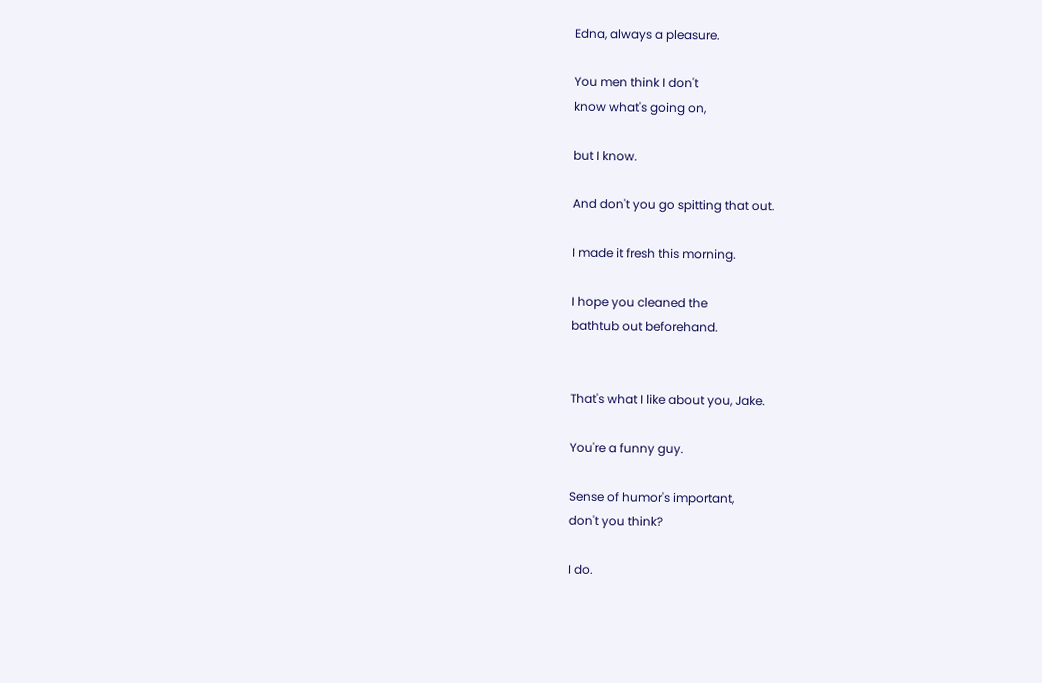Edna, always a pleasure.

You men think I don't
know what's going on,

but I know.

And don't you go spitting that out.

I made it fresh this morning.

I hope you cleaned the
bathtub out beforehand.


That's what I like about you, Jake.

You're a funny guy.

Sense of humor's important,
don't you think?

I do.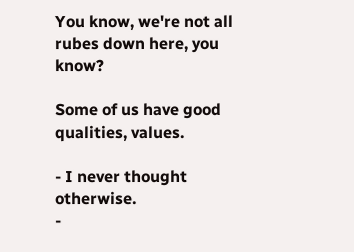You know, we're not all
rubes down here, you know?

Some of us have good qualities, values.

- I never thought otherwise.
-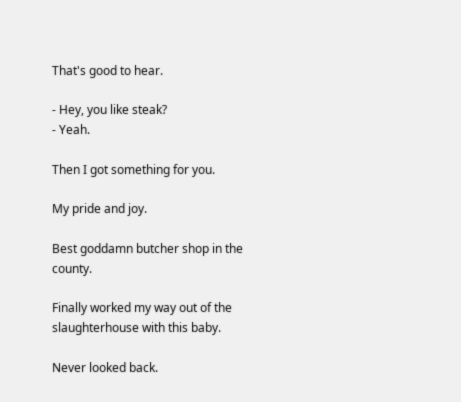That's good to hear.

- Hey, you like steak?
- Yeah.

Then I got something for you.

My pride and joy.

Best goddamn butcher shop in the county.

Finally worked my way out of the
slaughterhouse with this baby.

Never looked back.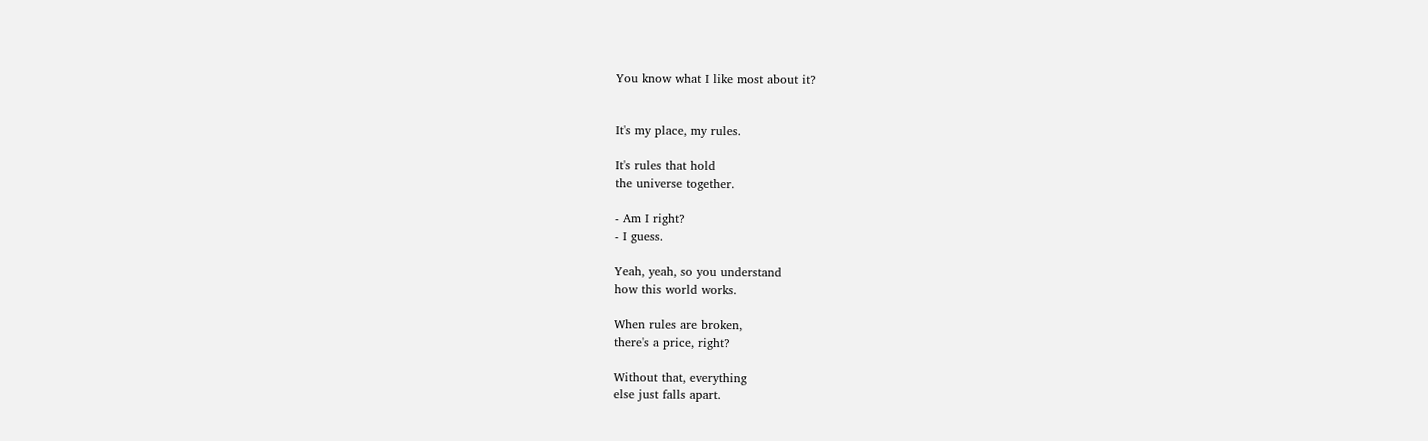You know what I like most about it?


It's my place, my rules.

It's rules that hold
the universe together.

- Am I right?
- I guess.

Yeah, yeah, so you understand
how this world works.

When rules are broken,
there's a price, right?

Without that, everything
else just falls apart.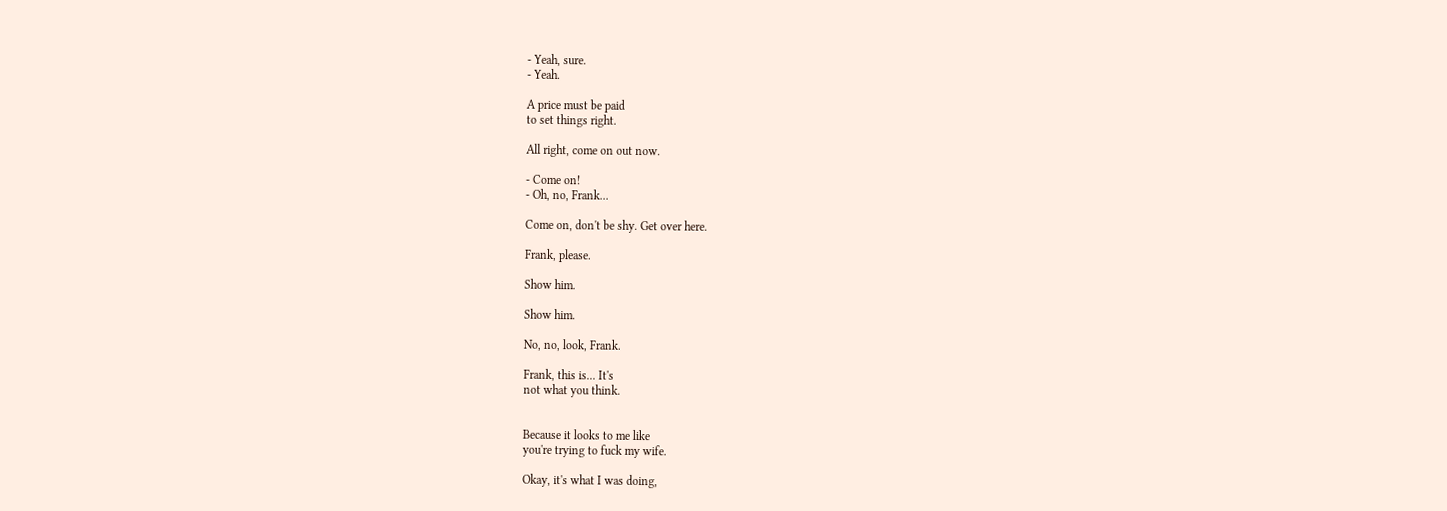- Yeah, sure.
- Yeah.

A price must be paid
to set things right.

All right, come on out now.

- Come on!
- Oh, no, Frank...

Come on, don't be shy. Get over here.

Frank, please.

Show him.

Show him.

No, no, look, Frank.

Frank, this is... It's
not what you think.


Because it looks to me like
you're trying to fuck my wife.

Okay, it's what I was doing,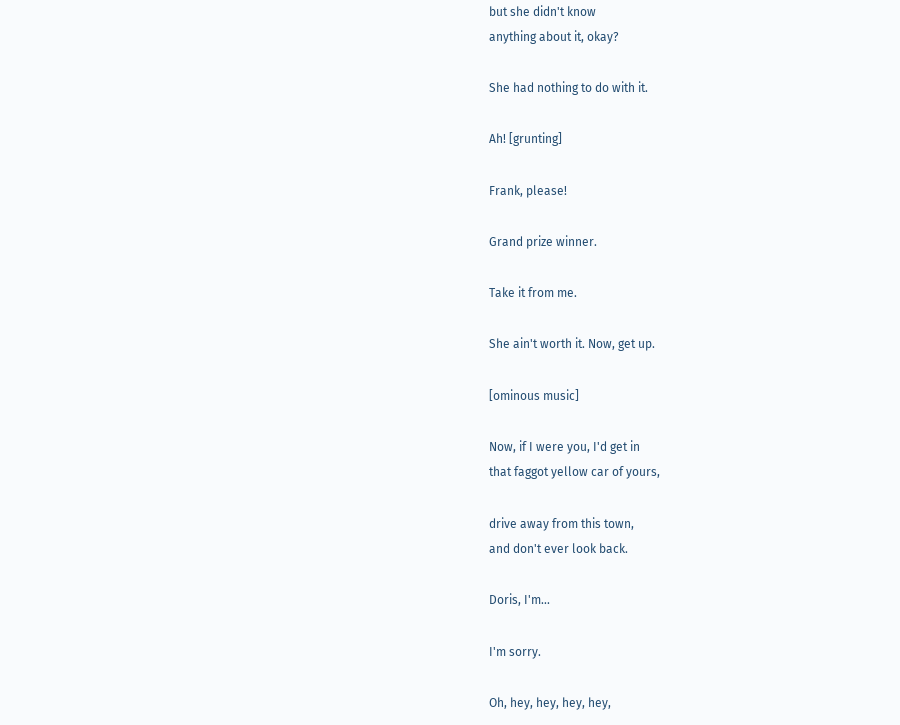but she didn't know
anything about it, okay?

She had nothing to do with it.

Ah! [grunting]

Frank, please!

Grand prize winner.

Take it from me.

She ain't worth it. Now, get up.

[ominous music]

Now, if I were you, I'd get in
that faggot yellow car of yours,

drive away from this town,
and don't ever look back.

Doris, I'm...

I'm sorry.

Oh, hey, hey, hey, hey,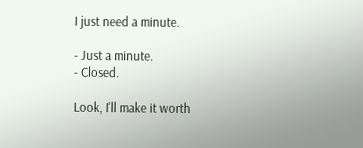I just need a minute.

- Just a minute.
- Closed.

Look, I'll make it worth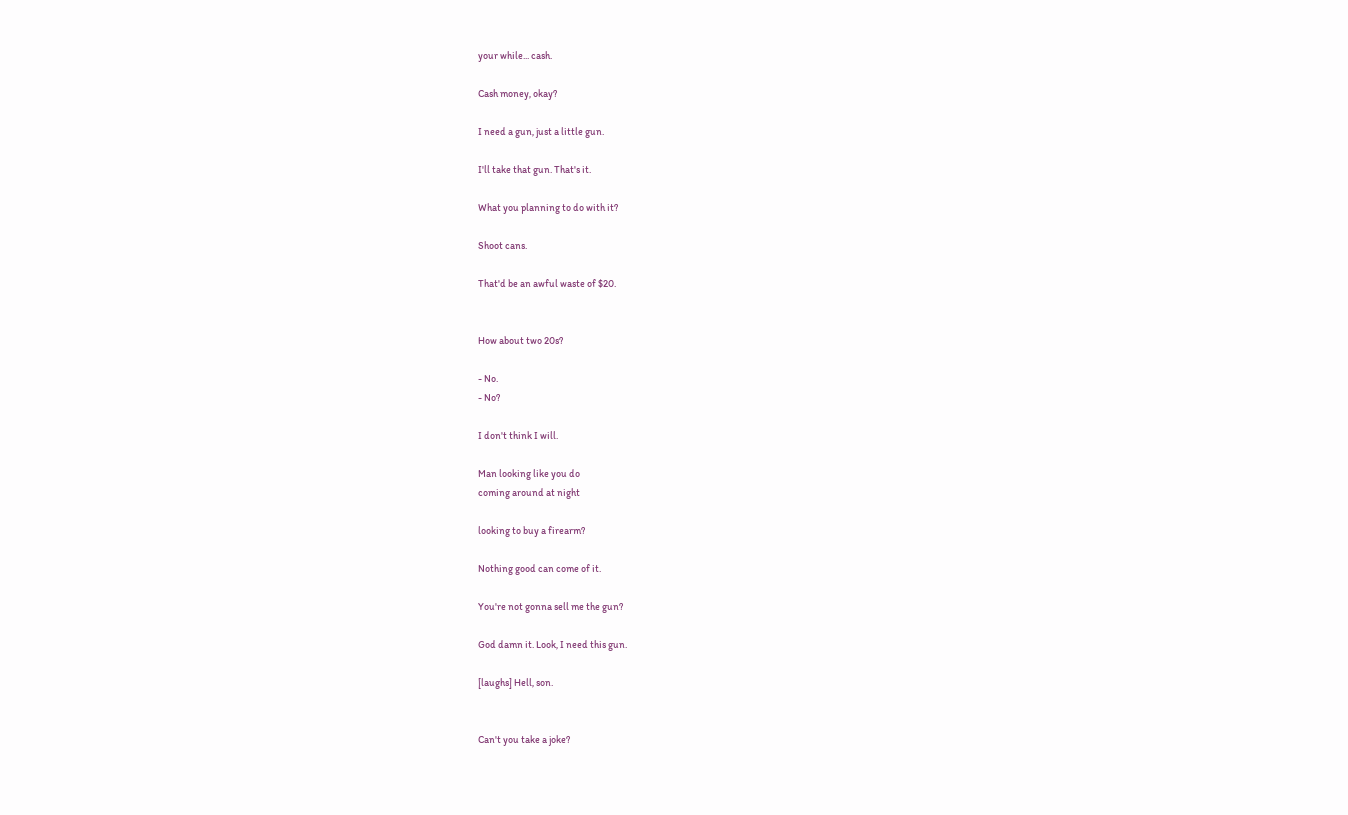your while... cash.

Cash money, okay?

I need a gun, just a little gun.

I'll take that gun. That's it.

What you planning to do with it?

Shoot cans.

That'd be an awful waste of $20.


How about two 20s?

- No.
- No?

I don't think I will.

Man looking like you do
coming around at night

looking to buy a firearm?

Nothing good can come of it.

You're not gonna sell me the gun?

God damn it. Look, I need this gun.

[laughs] Hell, son.


Can't you take a joke?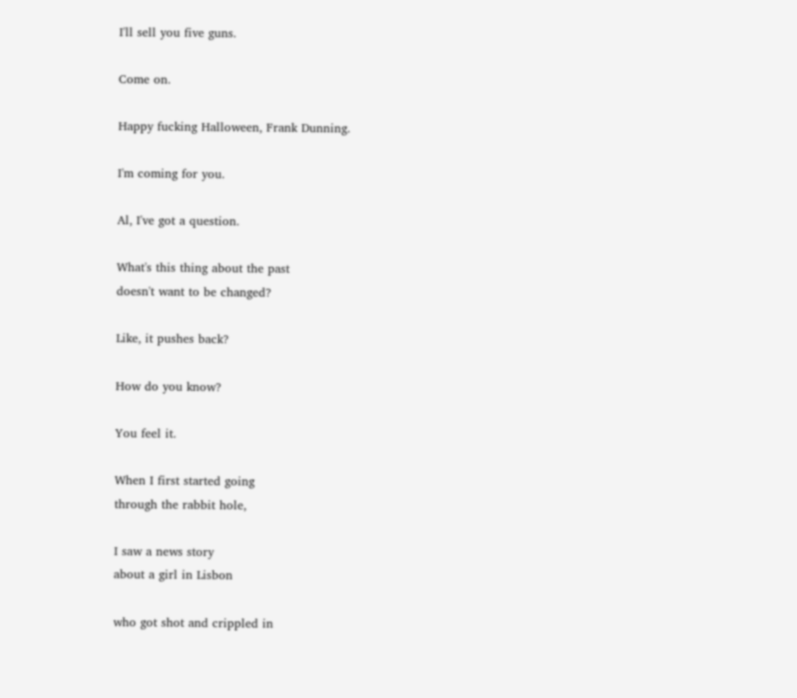I'll sell you five guns.

Come on.

Happy fucking Halloween, Frank Dunning.

I'm coming for you.

Al, I've got a question.

What's this thing about the past
doesn't want to be changed?

Like, it pushes back?

How do you know?

You feel it.

When I first started going
through the rabbit hole,

I saw a news story
about a girl in Lisbon

who got shot and crippled in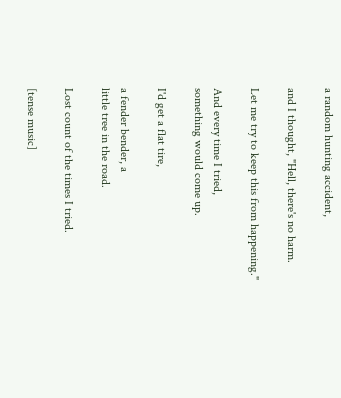a random hunting accident,

and I thought, "Hell, there's no harm.

Let me try to keep this from happening."

And every time I tried,
something would come up.

I'd get a flat tire,

a fender bender, a
little tree in the road.

Lost count of the times I tried.

[tense music]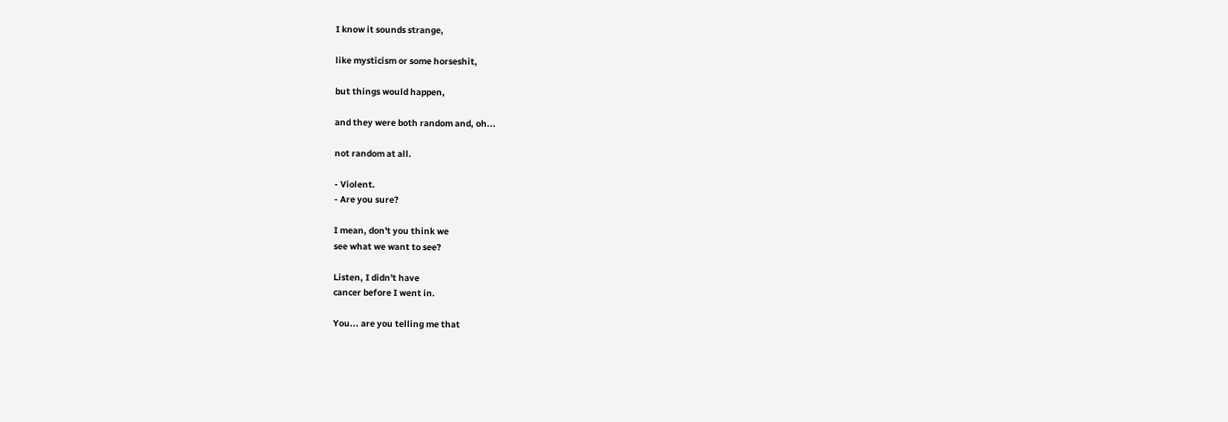I know it sounds strange,

like mysticism or some horseshit,

but things would happen,

and they were both random and, oh...

not random at all.

- Violent.
- Are you sure?

I mean, don't you think we
see what we want to see?

Listen, I didn't have
cancer before I went in.

You... are you telling me that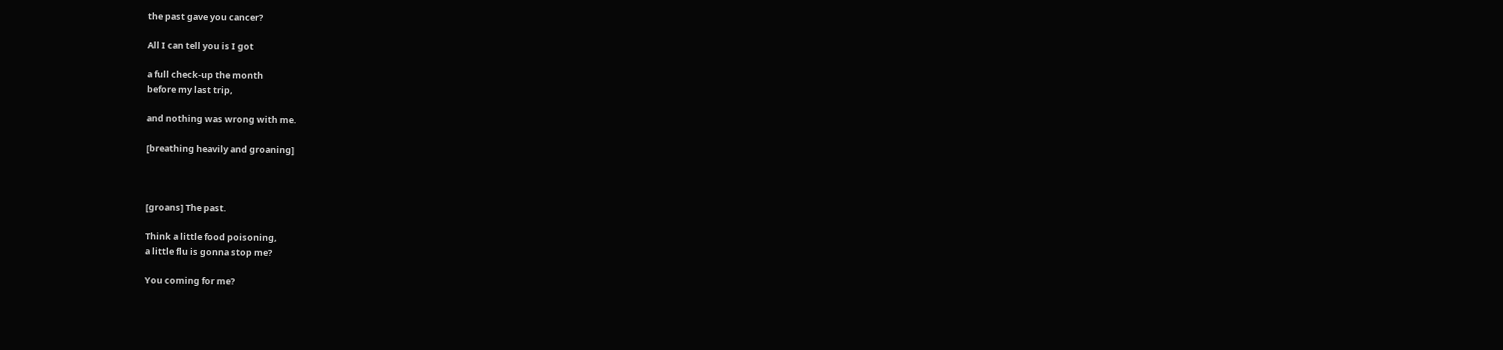the past gave you cancer?

All I can tell you is I got

a full check-up the month
before my last trip,

and nothing was wrong with me.

[breathing heavily and groaning]



[groans] The past.

Think a little food poisoning,
a little flu is gonna stop me?

You coming for me?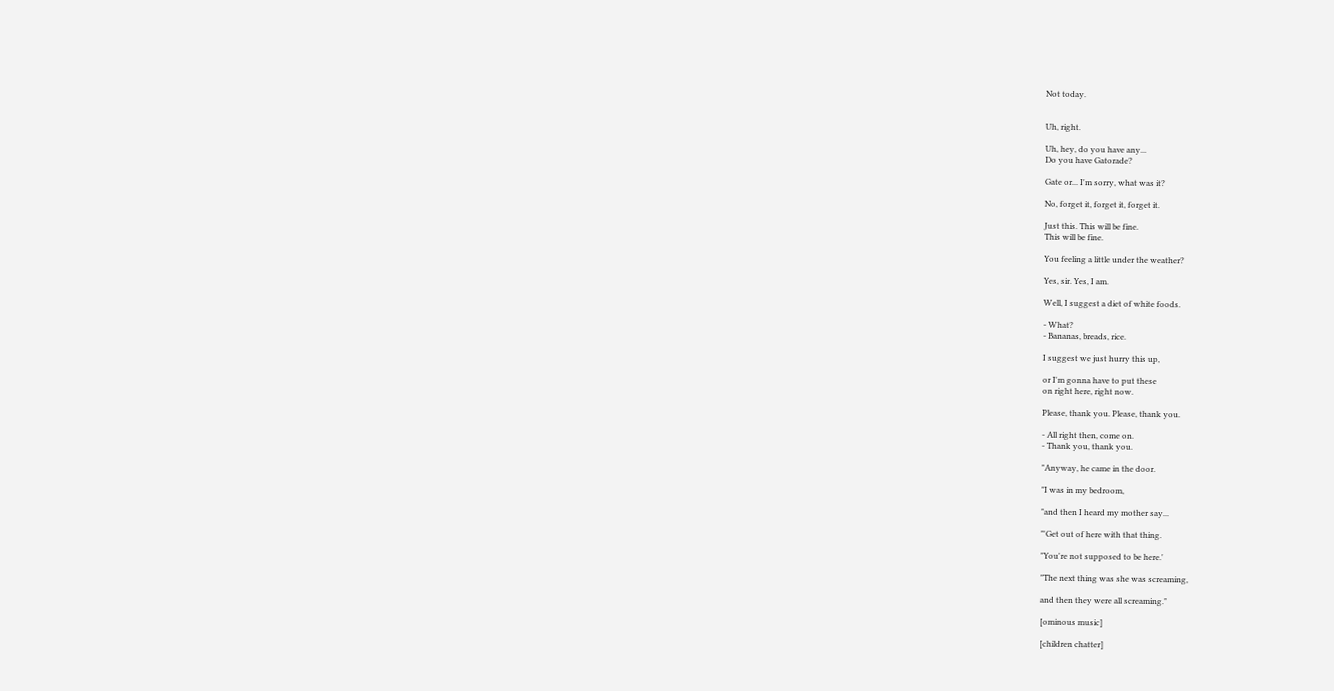Not today.


Uh, right.

Uh, hey, do you have any...
Do you have Gatorade?

Gate or... I'm sorry, what was it?

No, forget it, forget it, forget it.

Just this. This will be fine.
This will be fine.

You feeling a little under the weather?

Yes, sir. Yes, I am.

Well, I suggest a diet of white foods.

- What?
- Bananas, breads, rice.

I suggest we just hurry this up,

or I'm gonna have to put these
on right here, right now.

Please, thank you. Please, thank you.

- All right then, come on.
- Thank you, thank you.

"Anyway, he came in the door.

"I was in my bedroom,

"and then I heard my mother say...

"'Get out of here with that thing.

"You're not supposed to be here.'

"The next thing was she was screaming,

and then they were all screaming."

[ominous music]

[children chatter]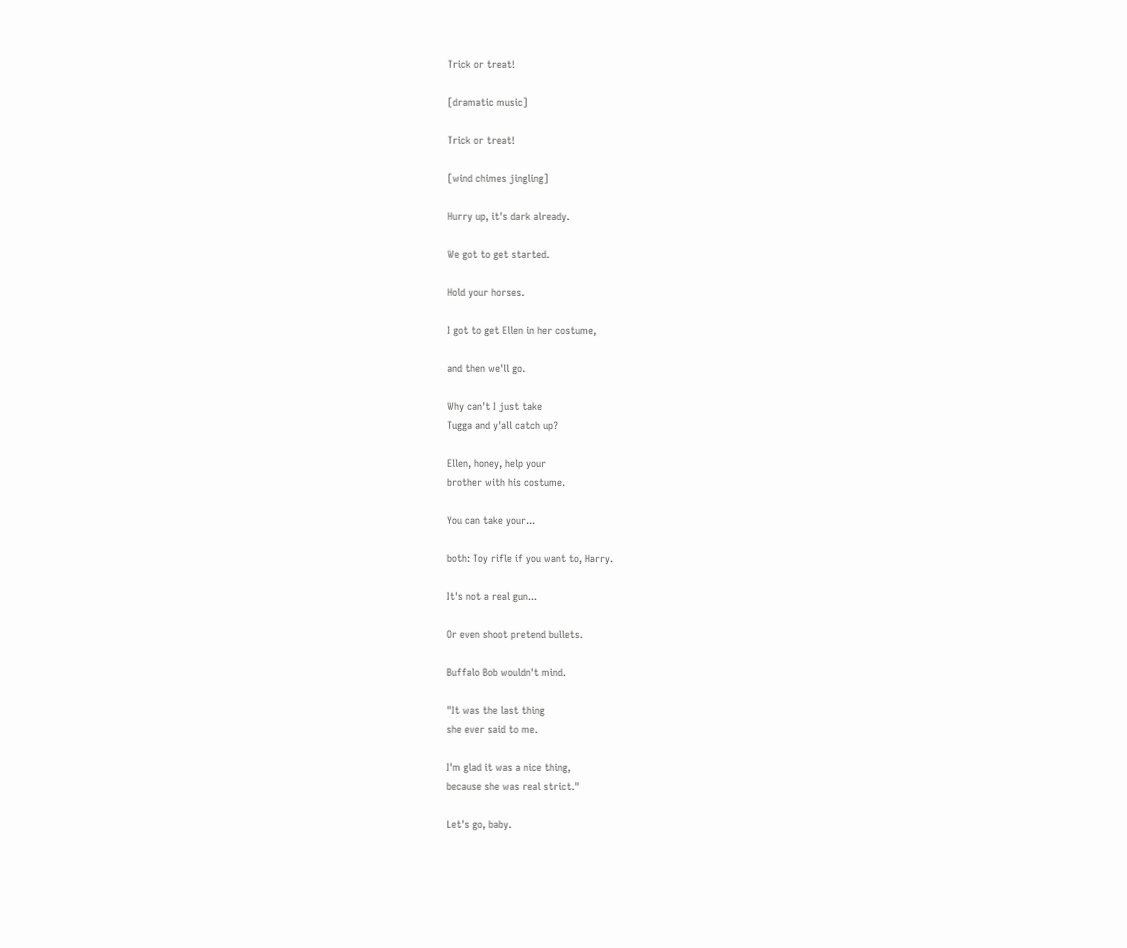Trick or treat!

[dramatic music]

Trick or treat!

[wind chimes jingling]

Hurry up, it's dark already.

We got to get started.

Hold your horses.

I got to get Ellen in her costume,

and then we'll go.

Why can't I just take
Tugga and y'all catch up?

Ellen, honey, help your
brother with his costume.

You can take your...

both: Toy rifle if you want to, Harry.

It's not a real gun...

Or even shoot pretend bullets.

Buffalo Bob wouldn't mind.

"It was the last thing
she ever said to me.

I'm glad it was a nice thing,
because she was real strict."

Let's go, baby.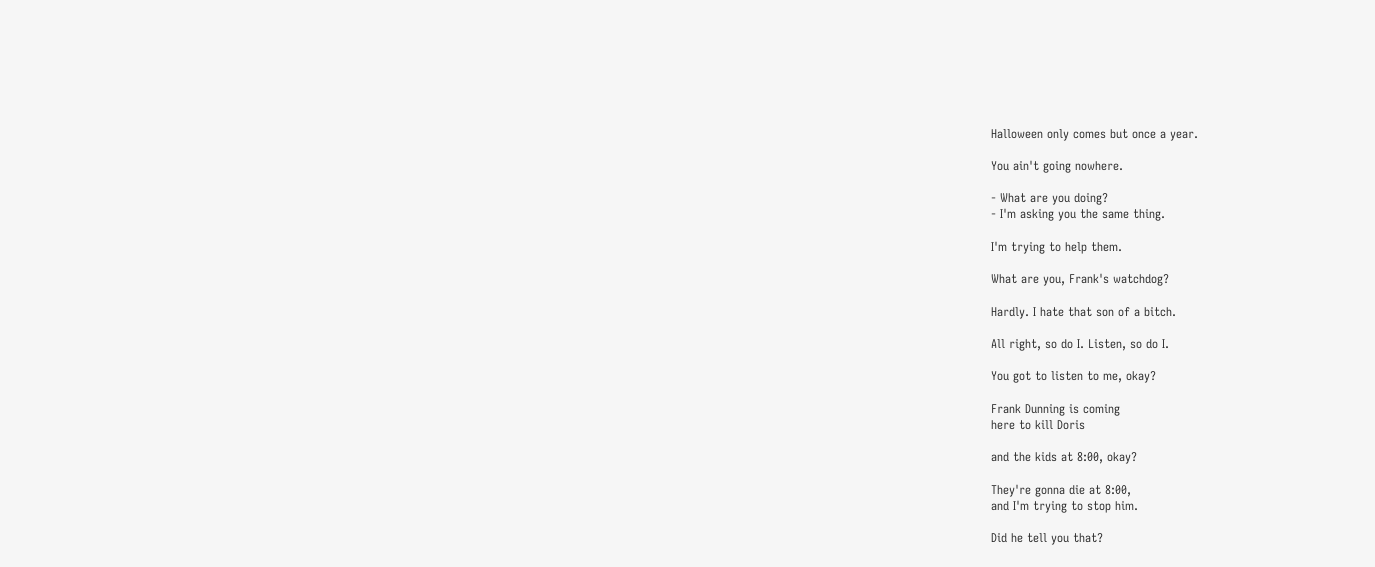Halloween only comes but once a year.

You ain't going nowhere.

- What are you doing?
- I'm asking you the same thing.

I'm trying to help them.

What are you, Frank's watchdog?

Hardly. I hate that son of a bitch.

All right, so do I. Listen, so do I.

You got to listen to me, okay?

Frank Dunning is coming
here to kill Doris

and the kids at 8:00, okay?

They're gonna die at 8:00,
and I'm trying to stop him.

Did he tell you that?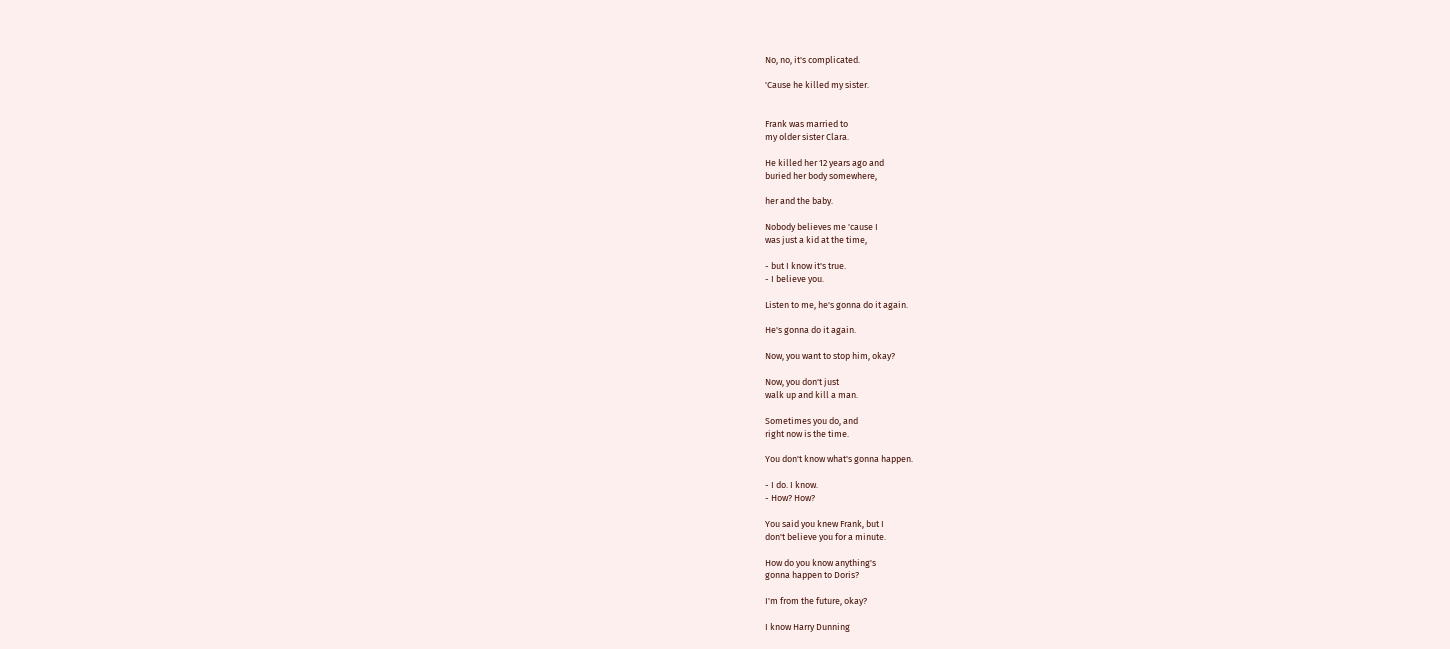No, no, it's complicated.

'Cause he killed my sister.


Frank was married to
my older sister Clara.

He killed her 12 years ago and
buried her body somewhere,

her and the baby.

Nobody believes me 'cause I
was just a kid at the time,

- but I know it's true.
- I believe you.

Listen to me, he's gonna do it again.

He's gonna do it again.

Now, you want to stop him, okay?

Now, you don't just
walk up and kill a man.

Sometimes you do, and
right now is the time.

You don't know what's gonna happen.

- I do. I know.
- How? How?

You said you knew Frank, but I
don't believe you for a minute.

How do you know anything's
gonna happen to Doris?

I'm from the future, okay?

I know Harry Dunning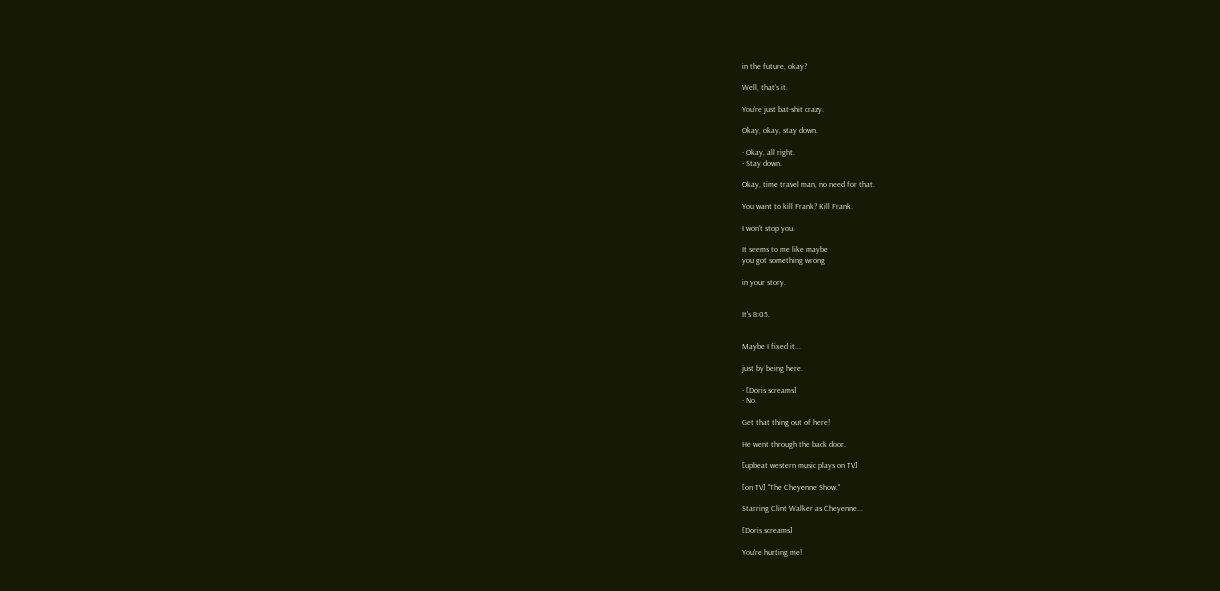in the future, okay?

Well, that's it.

You're just bat-shit crazy.

Okay, okay, stay down.

- Okay, all right.
- Stay down.

Okay, time travel man, no need for that.

You want to kill Frank? Kill Frank.

I won't stop you.

It seems to me like maybe
you got something wrong

in your story.


It's 8:05.


Maybe I fixed it...

just by being here.

- [Doris screams]
- No.

Get that thing out of here!

He went through the back door.

[upbeat western music plays on TV]

[on TV] "The Cheyenne Show."

Starring Clint Walker as Cheyenne...

[Doris screams]

You're hurting me!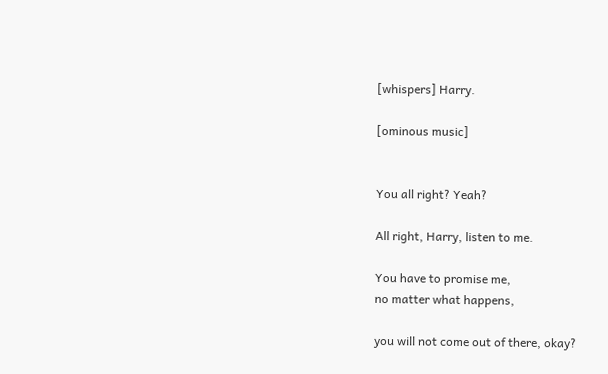[whispers] Harry.

[ominous music]


You all right? Yeah?

All right, Harry, listen to me.

You have to promise me,
no matter what happens,

you will not come out of there, okay?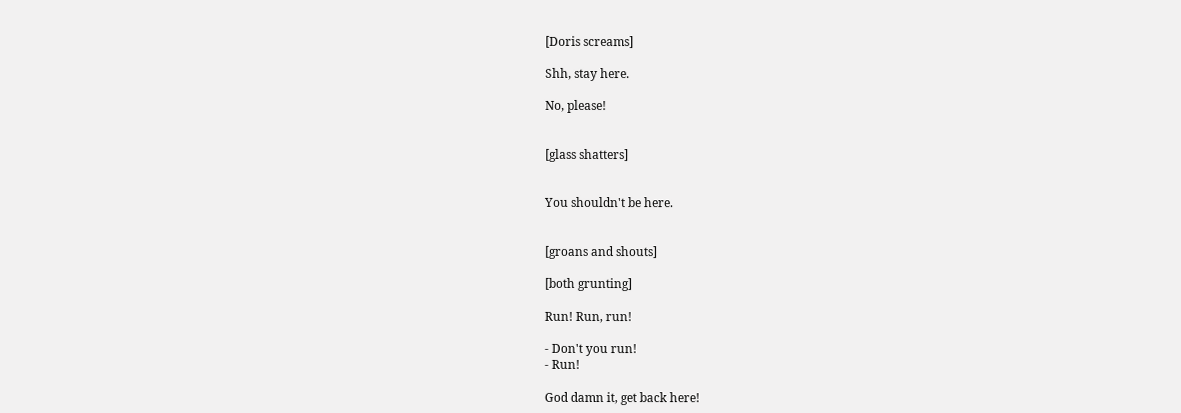[Doris screams]

Shh, stay here.

No, please!


[glass shatters]


You shouldn't be here.


[groans and shouts]

[both grunting]

Run! Run, run!

- Don't you run!
- Run!

God damn it, get back here!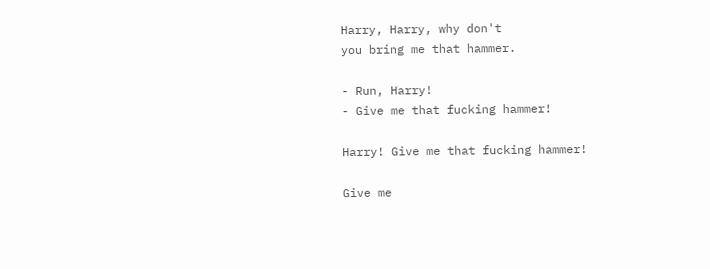Harry, Harry, why don't
you bring me that hammer.

- Run, Harry!
- Give me that fucking hammer!

Harry! Give me that fucking hammer!

Give me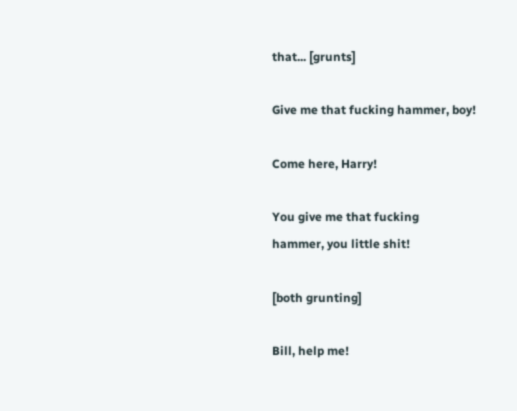that... [grunts]

Give me that fucking hammer, boy!

Come here, Harry!

You give me that fucking
hammer, you little shit!

[both grunting]

Bill, help me!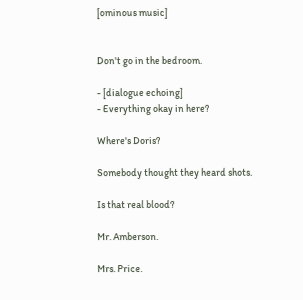[ominous music]


Don't go in the bedroom.

- [dialogue echoing]
- Everything okay in here?

Where's Doris?

Somebody thought they heard shots.

Is that real blood?

Mr. Amberson.

Mrs. Price.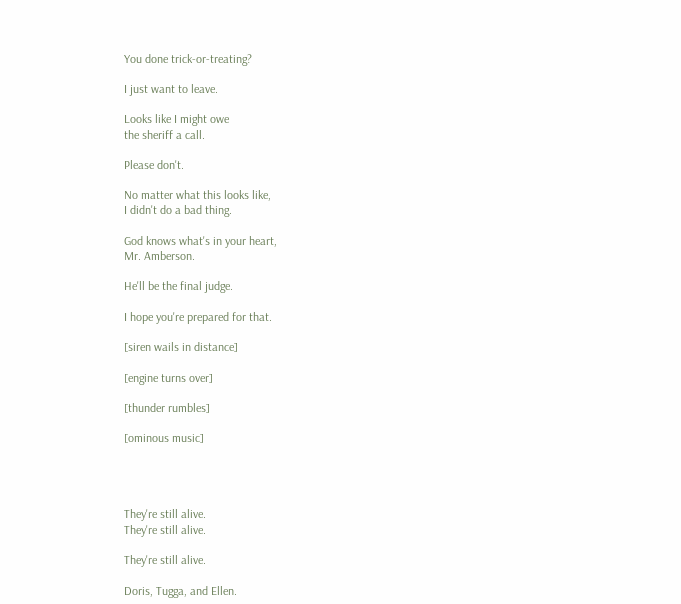You done trick-or-treating?

I just want to leave.

Looks like I might owe
the sheriff a call.

Please don't.

No matter what this looks like,
I didn't do a bad thing.

God knows what's in your heart,
Mr. Amberson.

He'll be the final judge.

I hope you're prepared for that.

[siren wails in distance]

[engine turns over]

[thunder rumbles]

[ominous music]




They're still alive.
They're still alive.

They're still alive.

Doris, Tugga, and Ellen.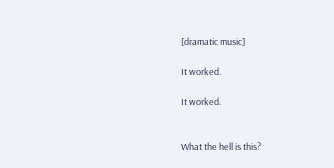[dramatic music]

It worked.

It worked.


What the hell is this?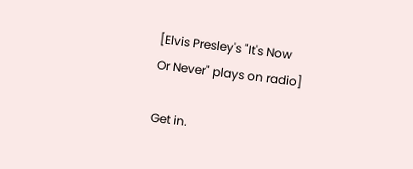[Elvis Presley's "It's Now
Or Never" plays on radio]

Get in.